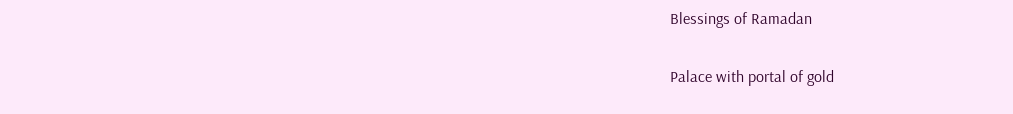Blessings of Ramadan

Palace with portal of gold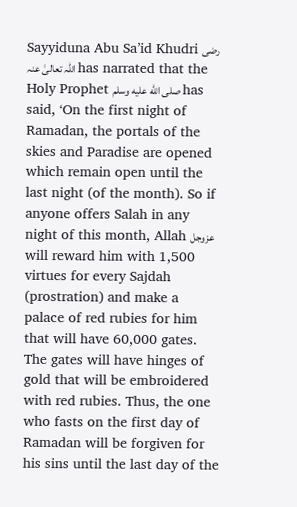Sayyiduna Abu Sa’id Khudri رضی اللہ تعالیٰ عنہ has narrated that the Holy Prophet صلى الله عليه وسلم has said, ‘On the first night of Ramadan, the portals of the skies and Paradise are opened which remain open until the last night (of the month). So if anyone offers Salah in any night of this month, Allah عزوجل will reward him with 1,500 virtues for every Sajdah (prostration) and make a palace of red rubies for him that will have 60,000 gates. The gates will have hinges of gold that will be embroidered with red rubies. Thus, the one who fasts on the first day of Ramadan will be forgiven for his sins until the last day of the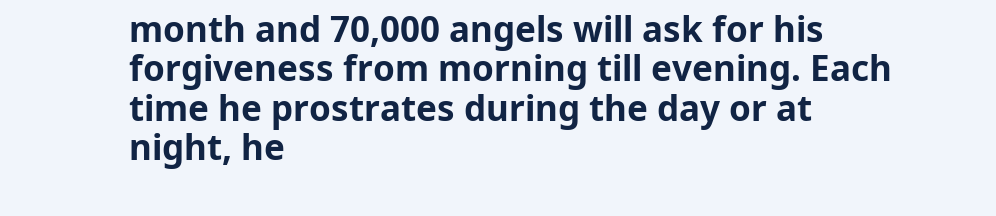month and 70,000 angels will ask for his forgiveness from morning till evening. Each time he prostrates during the day or at night, he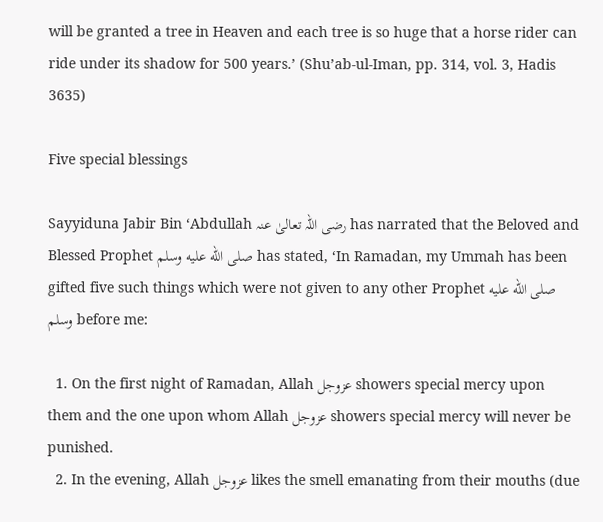will be granted a tree in Heaven and each tree is so huge that a horse rider can ride under its shadow for 500 years.’ (Shu’ab-ul-Iman, pp. 314, vol. 3, Hadis 3635)

Five special blessings

Sayyiduna Jabir Bin ‘Abdullah رضی اللہ تعالیٰ عنہ has narrated that the Beloved and Blessed Prophet صلى الله عليه وسلم has stated, ‘In Ramadan, my Ummah has been gifted five such things which were not given to any other Prophet صلى الله عليه وسلم before me:

  1. On the first night of Ramadan, Allah عزوجل showers special mercy upon them and the one upon whom Allah عزوجل showers special mercy will never be punished.
  2. In the evening, Allah عزوجل likes the smell emanating from their mouths (due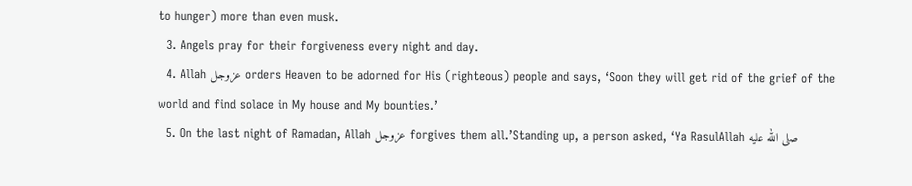to hunger) more than even musk.
  3. Angels pray for their forgiveness every night and day.
  4. Allah عزوجل orders Heaven to be adorned for His (righteous) people and says, ‘Soon they will get rid of the grief of the world and find solace in My house and My bounties.’
  5. On the last night of Ramadan, Allah عزوجل forgives them all.’Standing up, a person asked, ‘Ya RasulAllah صلى الله عليه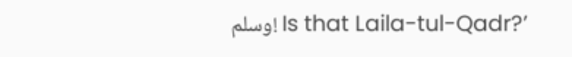وسلم! Is that Laila-tul-Qadr?’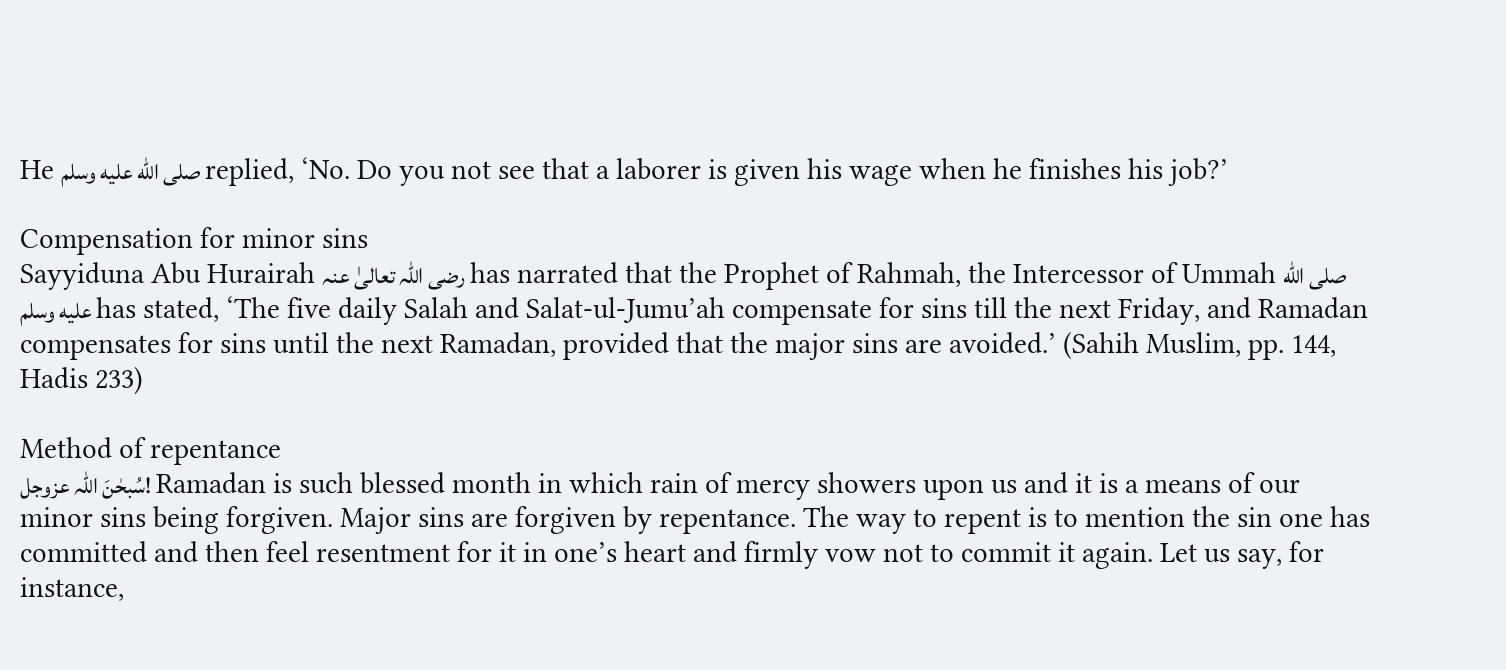He صلى الله عليه وسلم replied, ‘No. Do you not see that a laborer is given his wage when he finishes his job?’

Compensation for minor sins
Sayyiduna Abu Hurairah رضی اللہ تعالیٰ عنہ has narrated that the Prophet of Rahmah, the Intercessor of Ummah صلى الله عليه وسلم has stated, ‘The five daily Salah and Salat-ul-Jumu’ah compensate for sins till the next Friday, and Ramadan compensates for sins until the next Ramadan, provided that the major sins are avoided.’ (Sahih Muslim, pp. 144, Hadis 233)

Method of repentance
سُبحٰنَ اللہ عزوجل! Ramadan is such blessed month in which rain of mercy showers upon us and it is a means of our minor sins being forgiven. Major sins are forgiven by repentance. The way to repent is to mention the sin one has committed and then feel resentment for it in one’s heart and firmly vow not to commit it again. Let us say, for instance,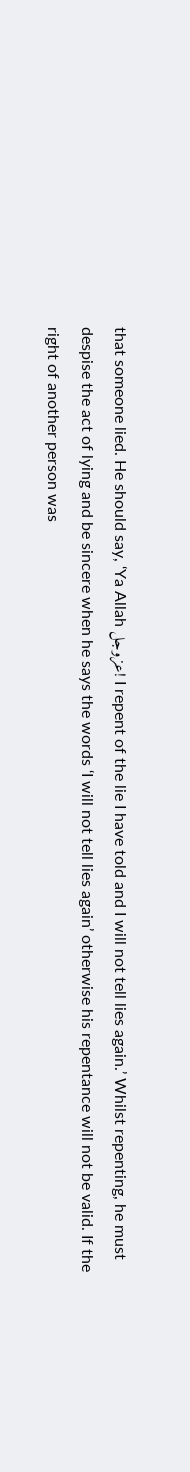that someone lied. He should say, ‘Ya Allah عزوجل! I repent of the lie I have told and I will not tell lies again.’ Whilst repenting, he must despise the act of lying and be sincere when he says the words ‘I will not tell lies again’ otherwise his repentance will not be valid. If the right of another person was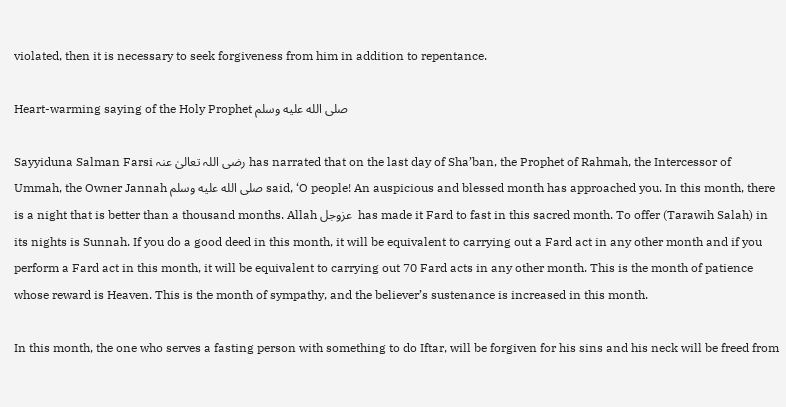violated, then it is necessary to seek forgiveness from him in addition to repentance.

Heart-warming saying of the Holy Prophet صلى الله عليه وسلم

Sayyiduna Salman Farsi رضی اللہ تعالیٰ عنہ has narrated that on the last day of Sha’ban, the Prophet of Rahmah, the Intercessor of Ummah, the Owner Jannah صلى الله عليه وسلم said, ‘O people! An auspicious and blessed month has approached you. In this month, there is a night that is better than a thousand months. Allah عزوجل  has made it Fard to fast in this sacred month. To offer (Tarawih Salah) in its nights is Sunnah. If you do a good deed in this month, it will be equivalent to carrying out a Fard act in any other month and if you perform a Fard act in this month, it will be equivalent to carrying out 70 Fard acts in any other month. This is the month of patience whose reward is Heaven. This is the month of sympathy, and the believer’s sustenance is increased in this month.

In this month, the one who serves a fasting person with something to do Iftar, will be forgiven for his sins and his neck will be freed from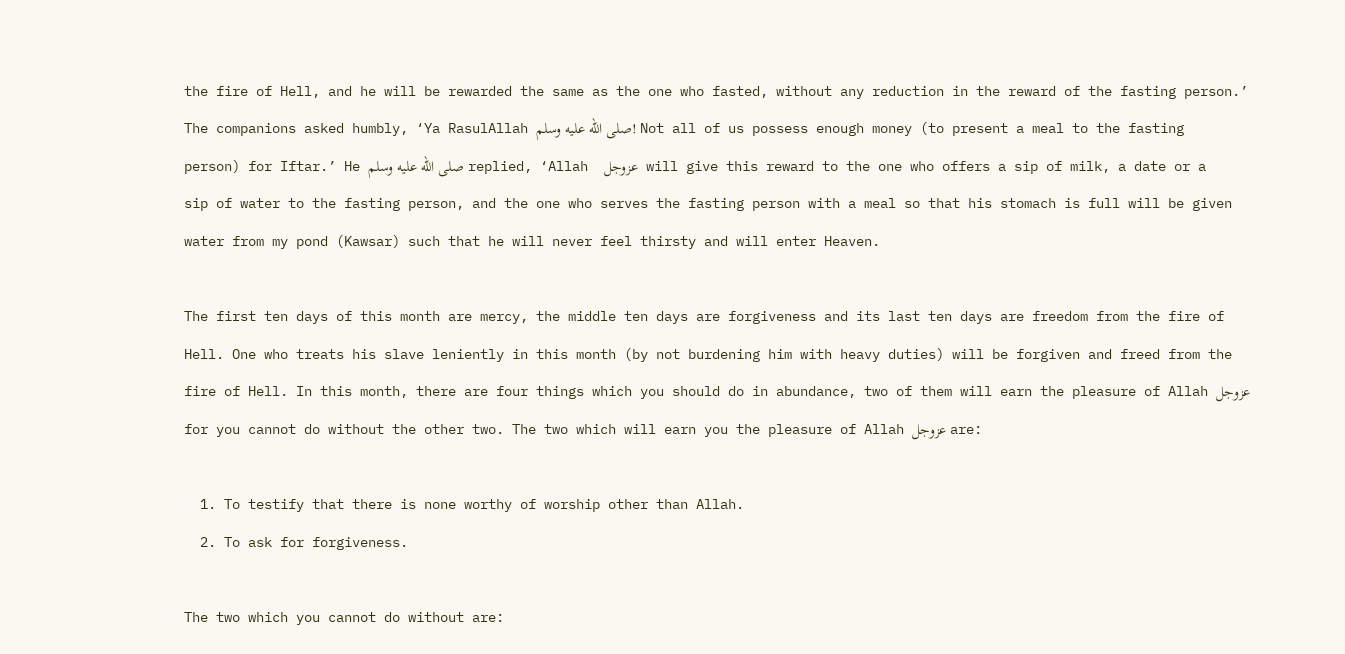the fire of Hell, and he will be rewarded the same as the one who fasted, without any reduction in the reward of the fasting person.’ The companions asked humbly, ‘Ya RasulAllah صلى الله عليه وسلم! Not all of us possess enough money (to present a meal to the fasting person) for Iftar.’ He صلى الله عليه وسلم replied, ‘Allah  عزوجل  will give this reward to the one who offers a sip of milk, a date or a sip of water to the fasting person, and the one who serves the fasting person with a meal so that his stomach is full will be given water from my pond (Kawsar) such that he will never feel thirsty and will enter Heaven.

The first ten days of this month are mercy, the middle ten days are forgiveness and its last ten days are freedom from the fire of Hell. One who treats his slave leniently in this month (by not burdening him with heavy duties) will be forgiven and freed from the fire of Hell. In this month, there are four things which you should do in abundance, two of them will earn the pleasure of Allah عزوجل  for you cannot do without the other two. The two which will earn you the pleasure of Allah عزوجل are:

  1. To testify that there is none worthy of worship other than Allah.
  2. To ask for forgiveness.

The two which you cannot do without are: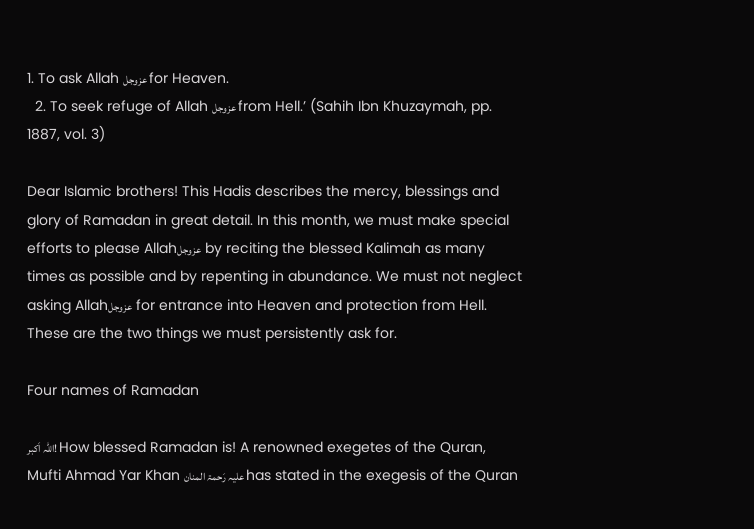1. To ask Allah عزوجل for Heaven.
  2. To seek refuge of Allah عزوجل from Hell.’ (Sahih Ibn Khuzaymah, pp. 1887, vol. 3)

Dear Islamic brothers! This Hadis describes the mercy, blessings and glory of Ramadan in great detail. In this month, we must make special efforts to please Allahعزوجل  by reciting the blessed Kalimah as many times as possible and by repenting in abundance. We must not neglect asking Allahعزوجل  for entrance into Heaven and protection from Hell. These are the two things we must persistently ask for.

Four names of Ramadan

اللہ اَکبر! How blessed Ramadan is! A renowned exegetes of the Quran, Mufti Ahmad Yar Khan علیہ رَحمۃ المنان has stated in the exegesis of the Quran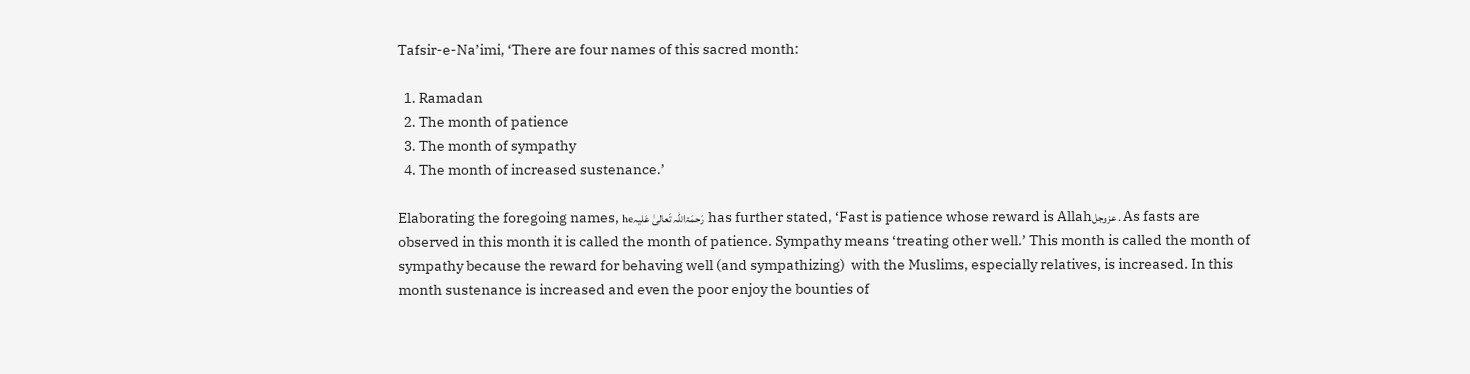Tafsir-e-Na’imi, ‘There are four names of this sacred month:

  1. Ramadan
  2. The month of patience
  3. The month of sympathy
  4. The month of increased sustenance.’

Elaborating the foregoing names, heرَحمَۃاللہ تَعالیٰ عَلیہ  has further stated, ‘Fast is patience whose reward is Allahعزوجل . As fasts are observed in this month it is called the month of patience. Sympathy means ‘treating other well.’ This month is called the month of sympathy because the reward for behaving well (and sympathizing)  with the Muslims, especially relatives, is increased. In this month sustenance is increased and even the poor enjoy the bounties of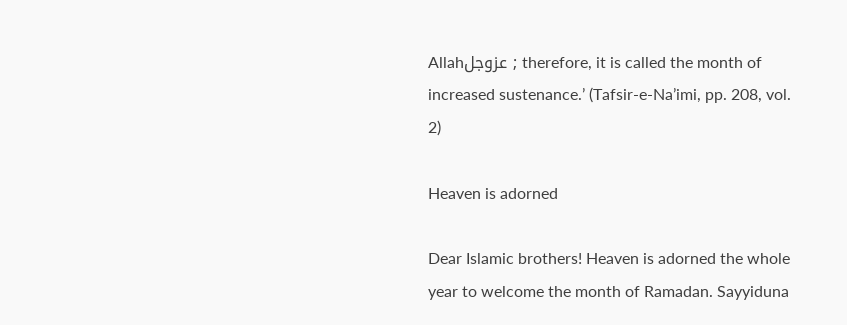Allahعزوجل ; therefore, it is called the month of increased sustenance.’ (Tafsir-e-Na’imi, pp. 208, vol. 2)

Heaven is adorned

Dear Islamic brothers! Heaven is adorned the whole year to welcome the month of Ramadan. Sayyiduna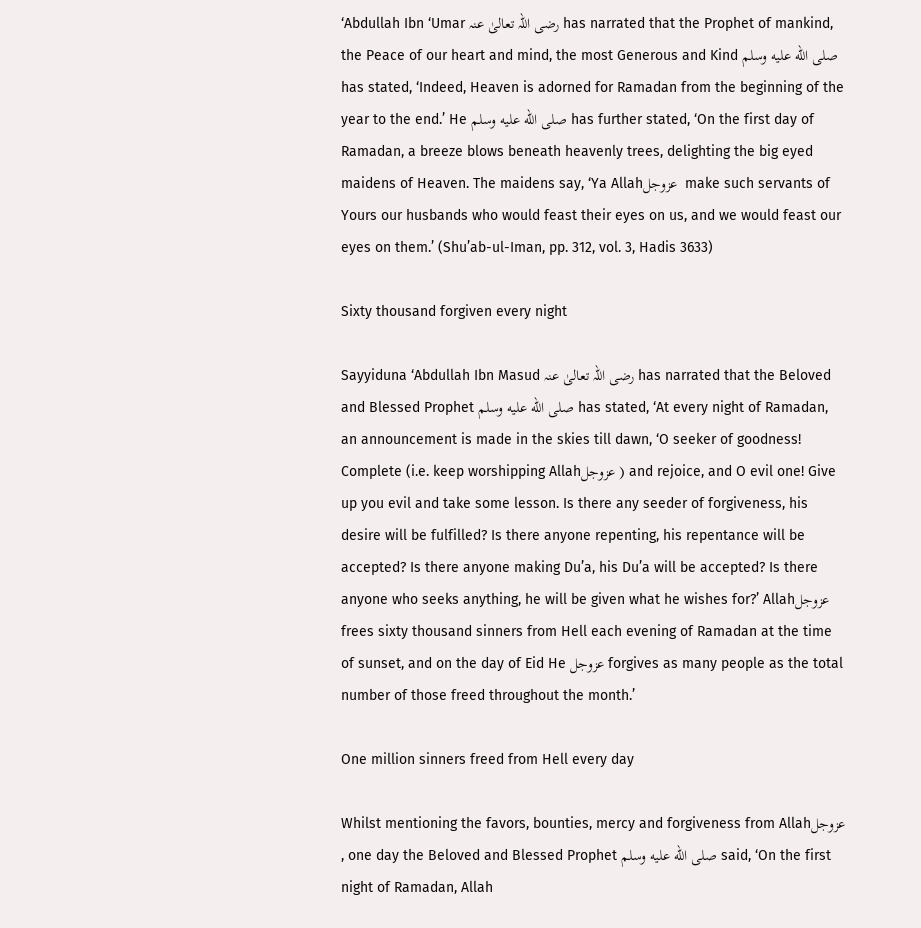‘Abdullah Ibn ‘Umar رضی اللہ تعالیٰ عنہ has narrated that the Prophet of mankind, the Peace of our heart and mind, the most Generous and Kind صلى الله عليه وسلم has stated, ‘Indeed, Heaven is adorned for Ramadan from the beginning of the year to the end.’ He صلى الله عليه وسلم has further stated, ‘On the first day of Ramadan, a breeze blows beneath heavenly trees, delighting the big eyed maidens of Heaven. The maidens say, ‘Ya Allahعزوجل  make such servants of Yours our husbands who would feast their eyes on us, and we would feast our eyes on them.’ (Shu’ab-ul-Iman, pp. 312, vol. 3, Hadis 3633)

Sixty thousand forgiven every night

Sayyiduna ‘Abdullah Ibn Masud رضی اللہ تعالیٰ عنہ has narrated that the Beloved and Blessed Prophet صلى الله عليه وسلم has stated, ‘At every night of Ramadan, an announcement is made in the skies till dawn, ‘O seeker of goodness! Complete (i.e. keep worshipping Allahعزوجل ) and rejoice, and O evil one! Give up you evil and take some lesson. Is there any seeder of forgiveness, his desire will be fulfilled? Is there anyone repenting, his repentance will be accepted? Is there anyone making Du’a, his Du’a will be accepted? Is there anyone who seeks anything, he will be given what he wishes for?’ Allahعزوجل frees sixty thousand sinners from Hell each evening of Ramadan at the time of sunset, and on the day of Eid He عزوجل forgives as many people as the total number of those freed throughout the month.’

One million sinners freed from Hell every day

Whilst mentioning the favors, bounties, mercy and forgiveness from Allahعزوجل , one day the Beloved and Blessed Prophet صلى الله عليه وسلم said, ‘On the first night of Ramadan, Allah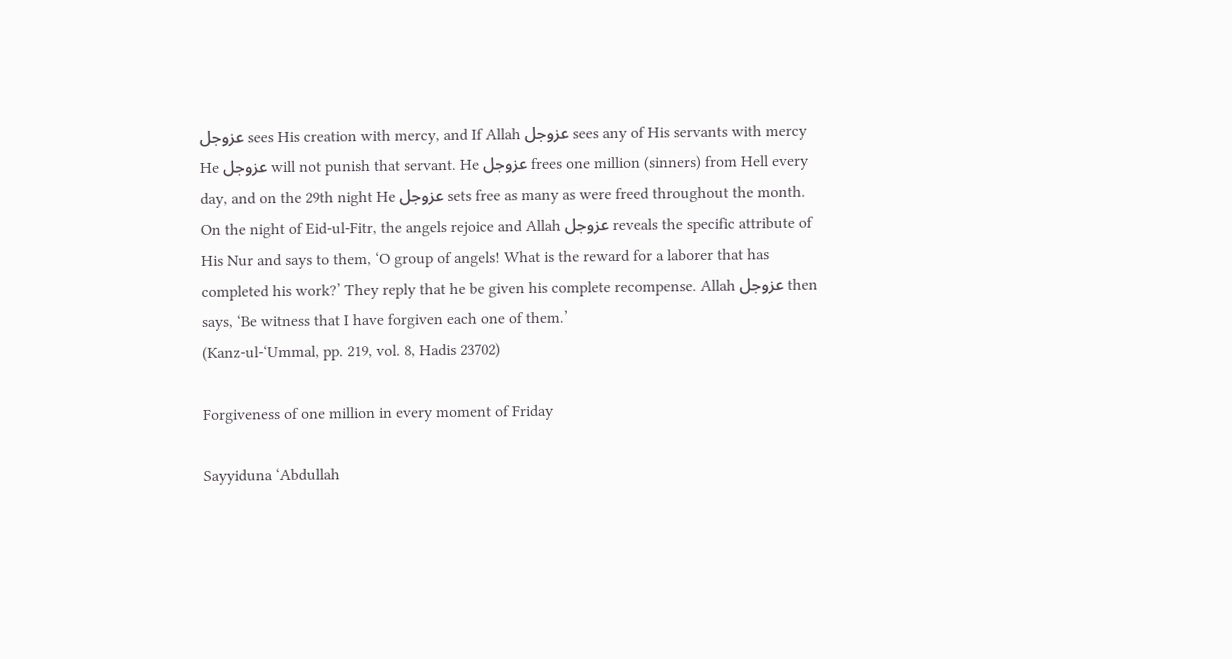عزوجل sees His creation with mercy, and If Allah عزوجل sees any of His servants with mercy He عزوجل will not punish that servant. He عزوجل frees one million (sinners) from Hell every day, and on the 29th night He عزوجل sets free as many as were freed throughout the month. On the night of Eid-ul-Fitr, the angels rejoice and Allah عزوجل reveals the specific attribute of His Nur and says to them, ‘O group of angels! What is the reward for a laborer that has completed his work?’ They reply that he be given his complete recompense. Allah عزوجل then says, ‘Be witness that I have forgiven each one of them.’
(Kanz-ul-‘Ummal, pp. 219, vol. 8, Hadis 23702)

Forgiveness of one million in every moment of Friday

Sayyiduna ‘Abdullah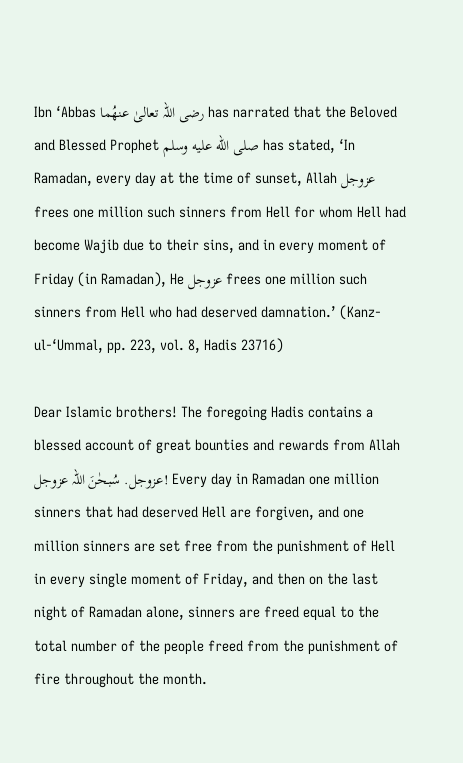Ibn ‘Abbas رضی اللہ تعالیٰ عنھُما has narrated that the Beloved and Blessed Prophet صلى الله عليه وسلم has stated, ‘In Ramadan, every day at the time of sunset, Allah عزوجل frees one million such sinners from Hell for whom Hell had become Wajib due to their sins, and in every moment of Friday (in Ramadan), He عزوجل frees one million such sinners from Hell who had deserved damnation.’ (Kanz-ul-‘Ummal, pp. 223, vol. 8, Hadis 23716)

Dear Islamic brothers! The foregoing Hadis contains a blessed account of great bounties and rewards from Allah عزوجل. سُبحٰنَ اللہ عزوجل! Every day in Ramadan one million sinners that had deserved Hell are forgiven, and one million sinners are set free from the punishment of Hell in every single moment of Friday, and then on the last night of Ramadan alone, sinners are freed equal to the total number of the people freed from the punishment of fire throughout the month.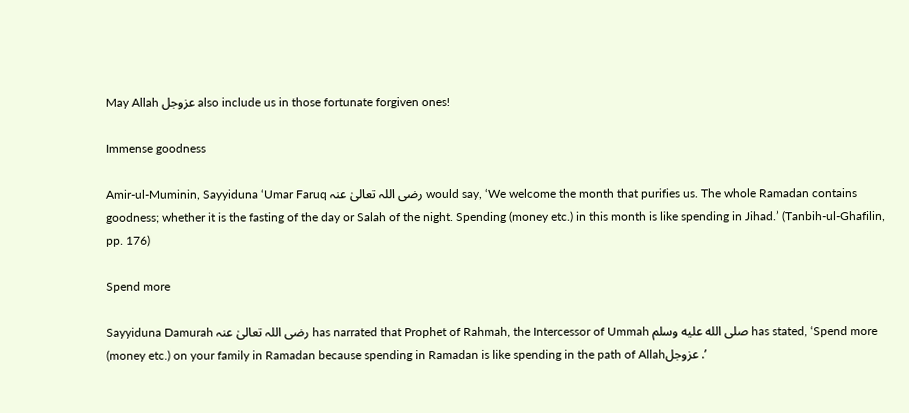May Allah عزوجل also include us in those fortunate forgiven ones!

Immense goodness

Amir-ul-Muminin, Sayyiduna ‘Umar Faruq رضی اللہ تعالیٰ عنہ would say, ‘We welcome the month that purifies us. The whole Ramadan contains goodness; whether it is the fasting of the day or Salah of the night. Spending (money etc.) in this month is like spending in Jihad.’ (Tanbih-ul-Ghafilin, pp. 176)

Spend more

Sayyiduna Damurah رضی اللہ تعالیٰ عنہ has narrated that Prophet of Rahmah, the Intercessor of Ummah صلى الله عليه وسلم has stated, ‘Spend more (money etc.) on your family in Ramadan because spending in Ramadan is like spending in the path of Allahعزوجل .’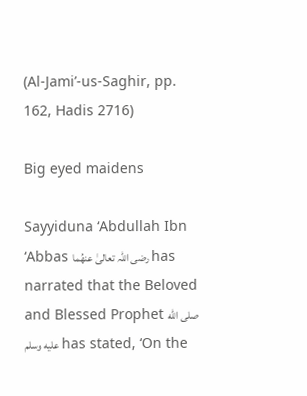(Al-Jami’-us-Saghir, pp. 162, Hadis 2716)

Big eyed maidens

Sayyiduna ‘Abdullah Ibn ‘Abbas رضی اللہ تعالیٰ عنھُما has narrated that the Beloved and Blessed Prophet صلى الله عليه وسلم has stated, ‘On the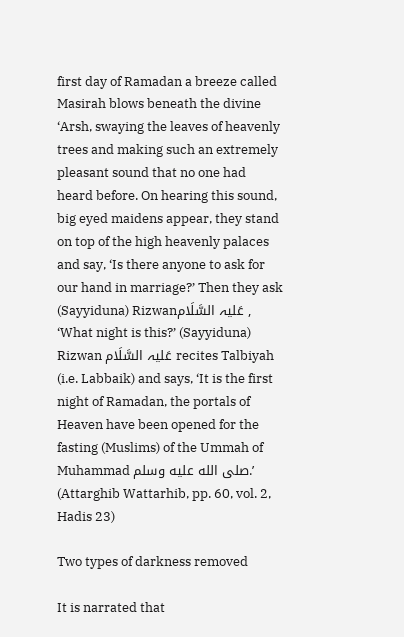first day of Ramadan a breeze called Masirah blows beneath the divine ‘Arsh, swaying the leaves of heavenly trees and making such an extremely pleasant sound that no one had heard before. On hearing this sound, big eyed maidens appear, they stand on top of the high heavenly palaces and say, ‘Is there anyone to ask for our hand in marriage?’ Then they ask (Sayyiduna) Rizwanعَلیہ السَّلَام , ‘What night is this?’ (Sayyiduna) Rizwan عَلیہ السَّلَام recites Talbiyah (i.e. Labbaik) and says, ‘It is the first night of Ramadan, the portals of Heaven have been opened for the fasting (Muslims) of the Ummah of Muhammad صلى الله عليه وسلم.’ (Attarghib Wattarhib, pp. 60, vol. 2, Hadis 23)

Two types of darkness removed

It is narrated that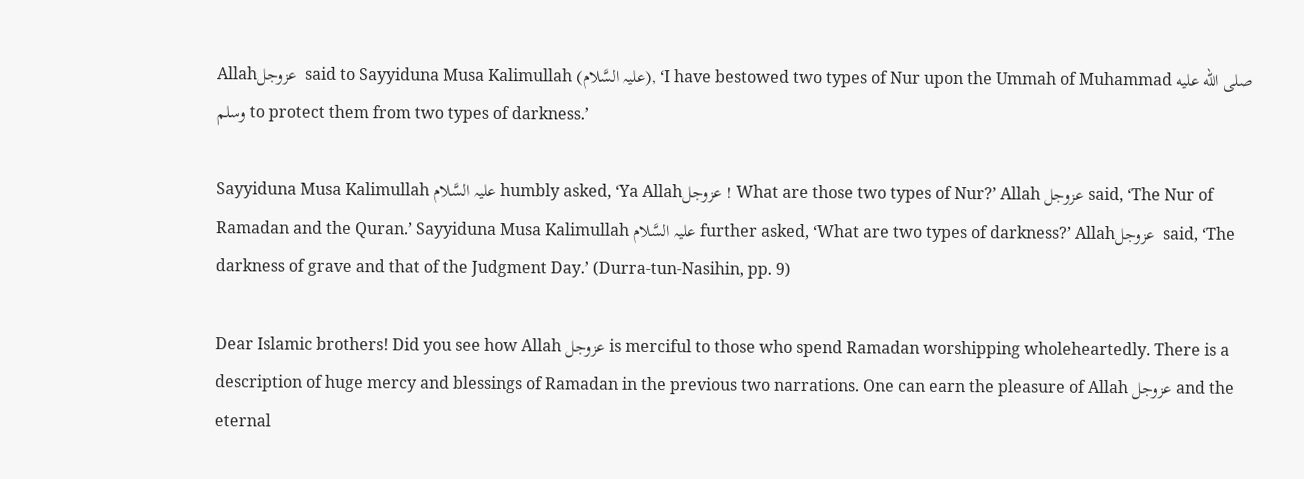Allahعزوجل  said to Sayyiduna Musa Kalimullah (علیہ السَّلام), ‘I have bestowed two types of Nur upon the Ummah of Muhammad صلى الله عليه وسلم to protect them from two types of darkness.’

Sayyiduna Musa Kalimullah علیہ السَّلام humbly asked, ‘Ya Allahعزوجل ! What are those two types of Nur?’ Allah عزوجل said, ‘The Nur of Ramadan and the Quran.’ Sayyiduna Musa Kalimullah علیہ السَّلام further asked, ‘What are two types of darkness?’ Allahعزوجل  said, ‘The darkness of grave and that of the Judgment Day.’ (Durra-tun-Nasihin, pp. 9)

Dear Islamic brothers! Did you see how Allah عزوجل is merciful to those who spend Ramadan worshipping wholeheartedly. There is a description of huge mercy and blessings of Ramadan in the previous two narrations. One can earn the pleasure of Allah عزوجل and the eternal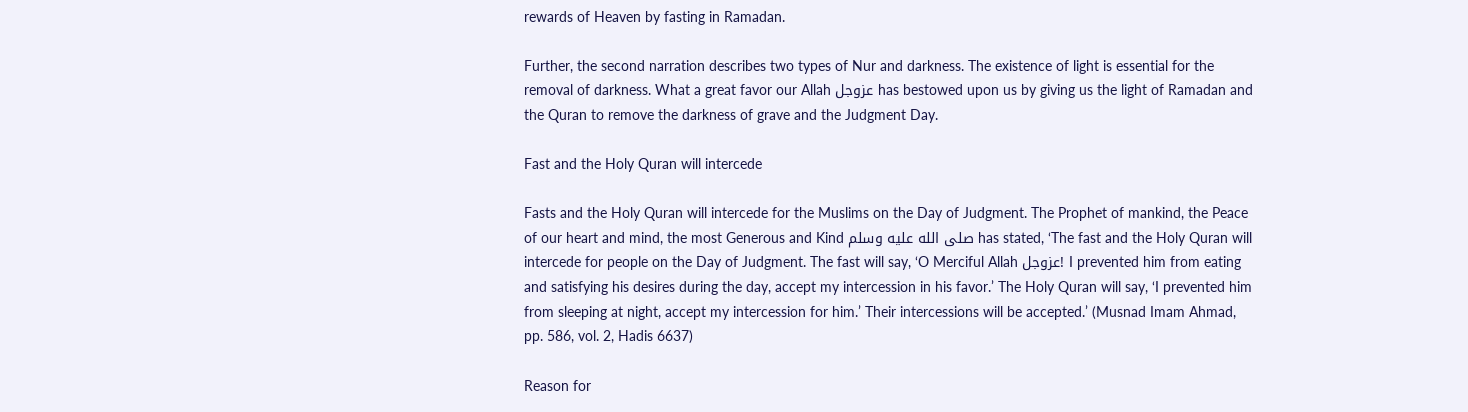rewards of Heaven by fasting in Ramadan.

Further, the second narration describes two types of Nur and darkness. The existence of light is essential for the removal of darkness. What a great favor our Allah عزوجل has bestowed upon us by giving us the light of Ramadan and the Quran to remove the darkness of grave and the Judgment Day.

Fast and the Holy Quran will intercede

Fasts and the Holy Quran will intercede for the Muslims on the Day of Judgment. The Prophet of mankind, the Peace of our heart and mind, the most Generous and Kind صلى الله عليه وسلم has stated, ‘The fast and the Holy Quran will intercede for people on the Day of Judgment. The fast will say, ‘O Merciful Allah عزوجل! I prevented him from eating and satisfying his desires during the day, accept my intercession in his favor.’ The Holy Quran will say, ‘I prevented him from sleeping at night, accept my intercession for him.’ Their intercessions will be accepted.’ (Musnad Imam Ahmad, pp. 586, vol. 2, Hadis 6637)

Reason for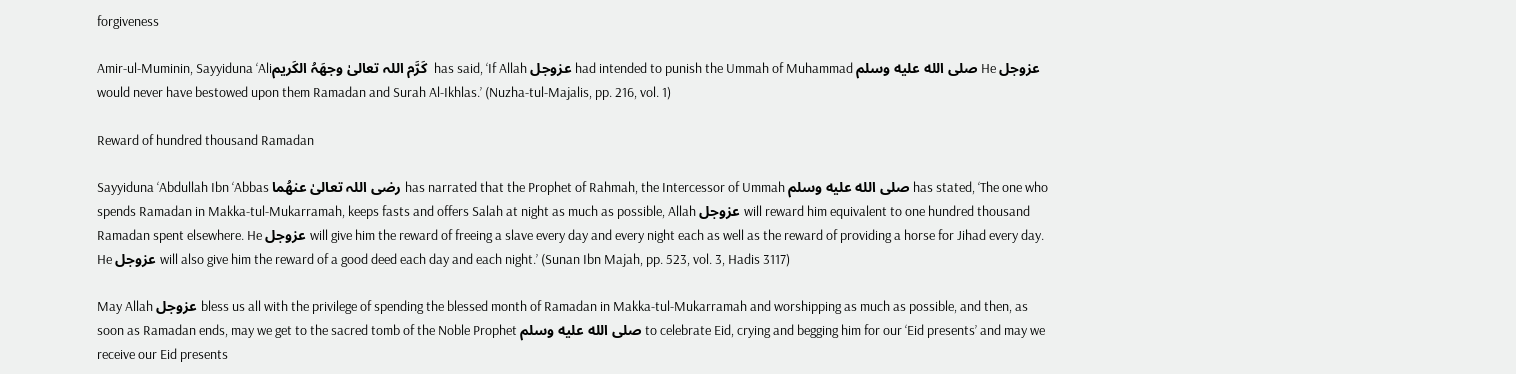forgiveness

Amir-ul-Muminin, Sayyiduna ‘Aliکَرَّم اللہ تعالیٰ وجھَہُ الکَریم  has said, ‘If Allah عزوجل had intended to punish the Ummah of Muhammad صلى الله عليه وسلم He عزوجل would never have bestowed upon them Ramadan and Surah Al-Ikhlas.’ (Nuzha-tul-Majalis, pp. 216, vol. 1)

Reward of hundred thousand Ramadan

Sayyiduna ‘Abdullah Ibn ‘Abbas رضی اللہ تعالیٰ عنھُما has narrated that the Prophet of Rahmah, the Intercessor of Ummah صلى الله عليه وسلم has stated, ‘The one who spends Ramadan in Makka-tul-Mukarramah, keeps fasts and offers Salah at night as much as possible, Allah عزوجل will reward him equivalent to one hundred thousand Ramadan spent elsewhere. He عزوجل will give him the reward of freeing a slave every day and every night each as well as the reward of providing a horse for Jihad every day. He عزوجل will also give him the reward of a good deed each day and each night.’ (Sunan Ibn Majah, pp. 523, vol. 3, Hadis 3117)

May Allah عزوجل bless us all with the privilege of spending the blessed month of Ramadan in Makka-tul-Mukarramah and worshipping as much as possible, and then, as soon as Ramadan ends, may we get to the sacred tomb of the Noble Prophet صلى الله عليه وسلم to celebrate Eid, crying and begging him for our ‘Eid presents’ and may we receive our Eid presents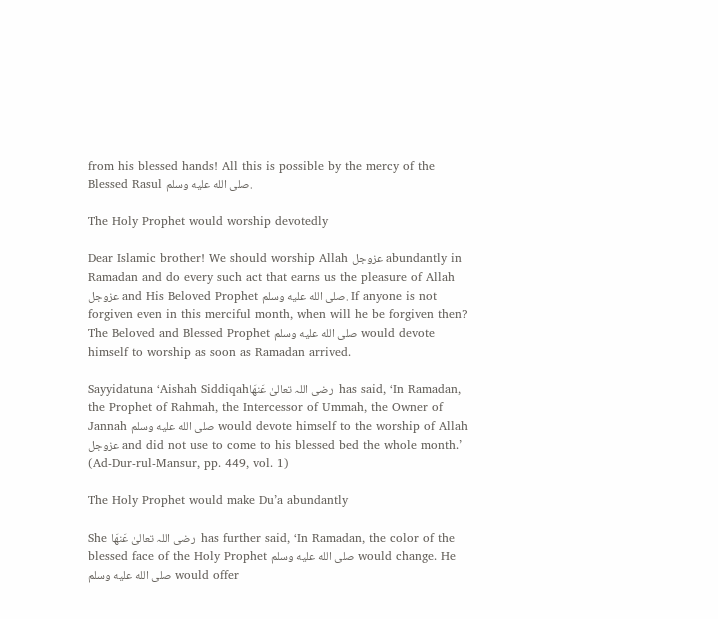from his blessed hands! All this is possible by the mercy of the Blessed Rasul صلى الله عليه وسلم.

The Holy Prophet would worship devotedly

Dear Islamic brother! We should worship Allah عزوجل abundantly in Ramadan and do every such act that earns us the pleasure of Allah عزوجل and His Beloved Prophet صلى الله عليه وسلم. If anyone is not forgiven even in this merciful month, when will he be forgiven then? The Beloved and Blessed Prophet صلى الله عليه وسلم would devote himself to worship as soon as Ramadan arrived.

Sayyidatuna ‘Aishah Siddiqahرضی اللہ تعالیٰ عَنھَا  has said, ‘In Ramadan, the Prophet of Rahmah, the Intercessor of Ummah, the Owner of Jannah صلى الله عليه وسلم would devote himself to the worship of Allah عزوجل and did not use to come to his blessed bed the whole month.’ (Ad-Dur-rul-Mansur, pp. 449, vol. 1)

The Holy Prophet would make Du’a abundantly

She رضی اللہ تعالیٰ عَنھَا  has further said, ‘In Ramadan, the color of the blessed face of the Holy Prophet صلى الله عليه وسلم would change. He صلى الله عليه وسلم would offer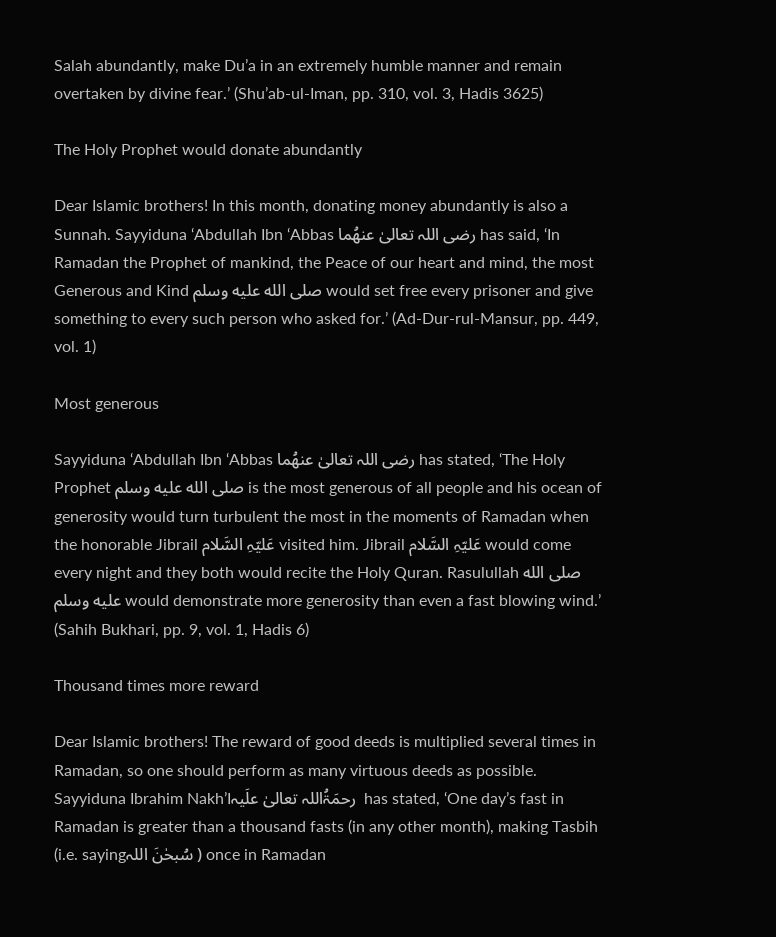Salah abundantly, make Du’a in an extremely humble manner and remain overtaken by divine fear.’ (Shu’ab-ul-Iman, pp. 310, vol. 3, Hadis 3625)

The Holy Prophet would donate abundantly

Dear Islamic brothers! In this month, donating money abundantly is also a Sunnah. Sayyiduna ‘Abdullah Ibn ‘Abbas رضی اللہ تعالیٰ عنھُما has said, ‘In Ramadan the Prophet of mankind, the Peace of our heart and mind, the most Generous and Kind صلى الله عليه وسلم would set free every prisoner and give something to every such person who asked for.’ (Ad-Dur-rul-Mansur, pp. 449, vol. 1)

Most generous

Sayyiduna ‘Abdullah Ibn ‘Abbas رضی اللہ تعالیٰ عنھُما has stated, ‘The Holy Prophet صلى الله عليه وسلم is the most generous of all people and his ocean of generosity would turn turbulent the most in the moments of Ramadan when the honorable Jibrail عَلیّہِ السَّلام visited him. Jibrail عَلیّہِ السَّلام would come every night and they both would recite the Holy Quran. Rasulullah صلى الله عليه وسلم would demonstrate more generosity than even a fast blowing wind.’ (Sahih Bukhari, pp. 9, vol. 1, Hadis 6)

Thousand times more reward

Dear Islamic brothers! The reward of good deeds is multiplied several times in Ramadan, so one should perform as many virtuous deeds as possible. Sayyiduna Ibrahim Nakh’Iرحمَۃُاللہ تعالیٰ علَیہ  has stated, ‘One day’s fast in Ramadan is greater than a thousand fasts (in any other month), making Tasbih (i.e. sayingسُبحٰنَ اللہ ) once in Ramadan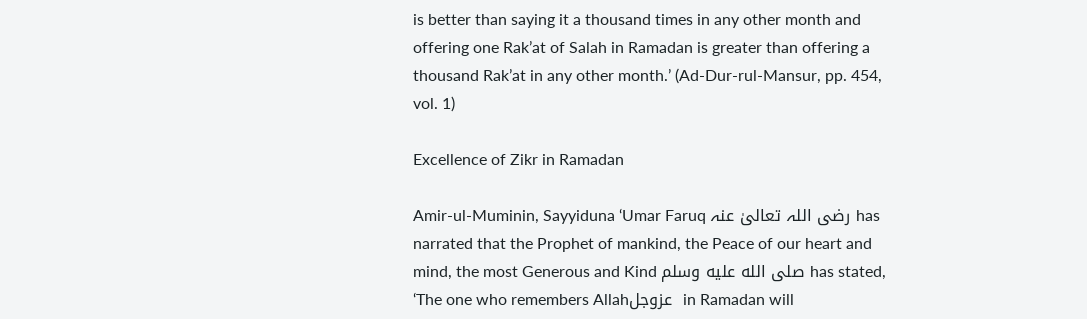is better than saying it a thousand times in any other month and offering one Rak’at of Salah in Ramadan is greater than offering a thousand Rak’at in any other month.’ (Ad-Dur-rul-Mansur, pp. 454, vol. 1)

Excellence of Zikr in Ramadan

Amir-ul-Muminin, Sayyiduna ‘Umar Faruq رضی اللہ تعالیٰ عنہ has narrated that the Prophet of mankind, the Peace of our heart and mind, the most Generous and Kind صلى الله عليه وسلم has stated, ‘The one who remembers Allahعزوجل  in Ramadan will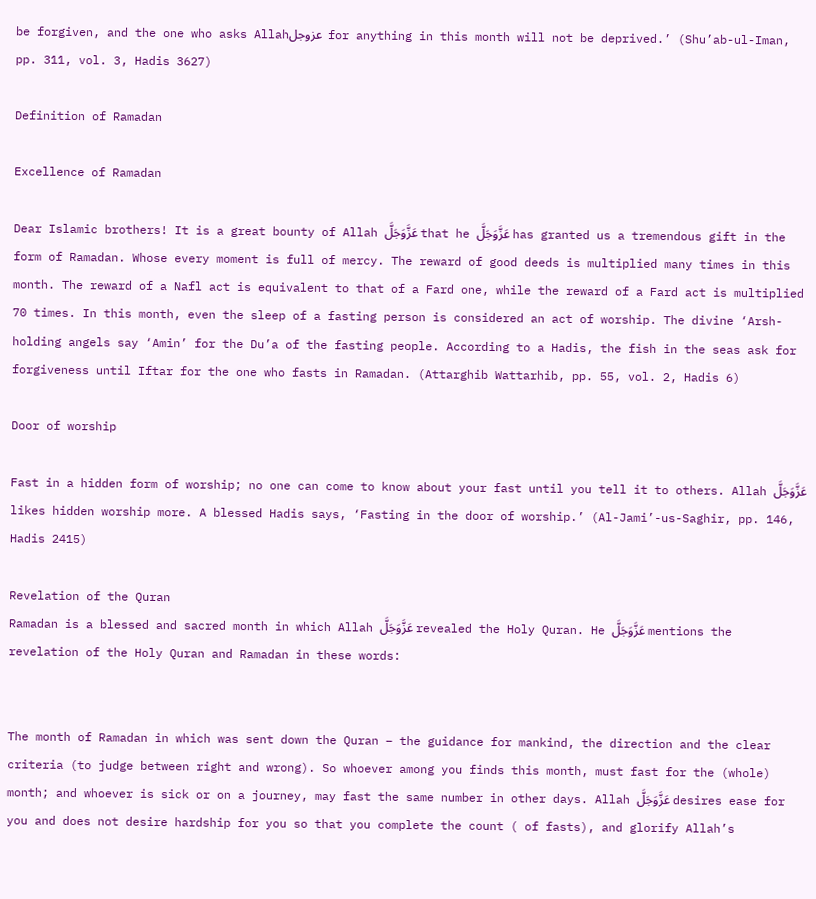be forgiven, and the one who asks Allahعزوجل  for anything in this month will not be deprived.’ (Shu’ab-ul-Iman, pp. 311, vol. 3, Hadis 3627)

Definition of Ramadan

Excellence of Ramadan

Dear Islamic brothers! It is a great bounty of Allah عَزَّوَجَلَّ that he عَزَّوَجَلَّ has granted us a tremendous gift in the form of Ramadan. Whose every moment is full of mercy. The reward of good deeds is multiplied many times in this month. The reward of a Nafl act is equivalent to that of a Fard one, while the reward of a Fard act is multiplied 70 times. In this month, even the sleep of a fasting person is considered an act of worship. The divine ‘Arsh-holding angels say ‘Amin’ for the Du’a of the fasting people. According to a Hadis, the fish in the seas ask for forgiveness until Iftar for the one who fasts in Ramadan. (Attarghib Wattarhib, pp. 55, vol. 2, Hadis 6)

Door of worship

Fast in a hidden form of worship; no one can come to know about your fast until you tell it to others. Allah عَزَّوَجَلَّ likes hidden worship more. A blessed Hadis says, ‘Fasting in the door of worship.’ (Al-Jami’-us-Saghir, pp. 146, Hadis 2415)

Revelation of the Quran
Ramadan is a blessed and sacred month in which Allah عَزَّوَجَلَّ revealed the Holy Quran. He عَزَّوَجَلَّ mentions the revelation of the Holy Quran and Ramadan in these words:


The month of Ramadan in which was sent down the Quran – the guidance for mankind, the direction and the clear criteria (to judge between right and wrong). So whoever among you finds this month, must fast for the (whole) month; and whoever is sick or on a journey, may fast the same number in other days. Allah عَزَّوَجَلَّ desires ease for you and does not desire hardship for you so that you complete the count ( of fasts), and glorify Allah’s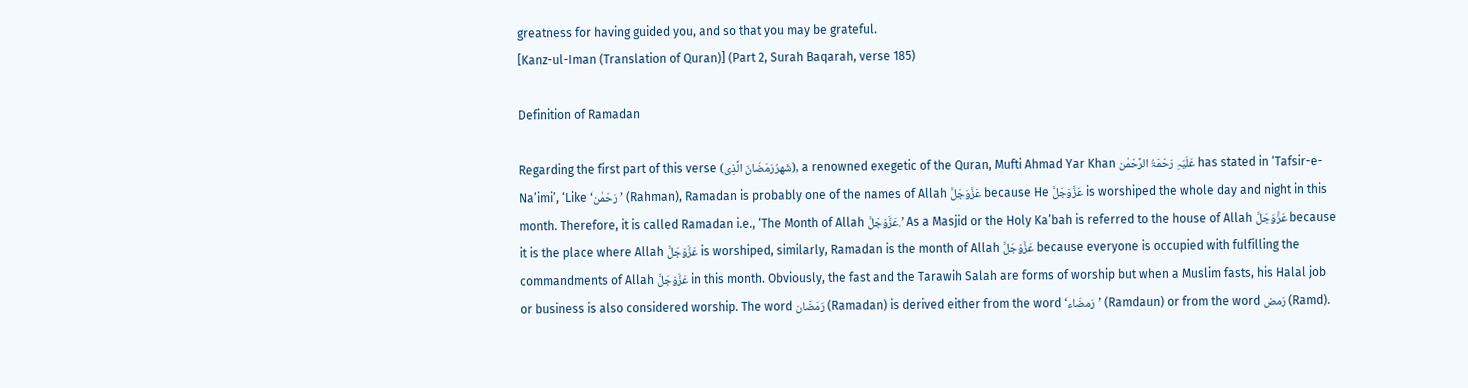greatness for having guided you, and so that you may be grateful.
[Kanz-ul-Iman (Translation of Quran)] (Part 2, Surah Baqarah, verse 185)

Definition of Ramadan

Regarding the first part of this verse (شَھرُرَمَضَانَ الَّذِی), a renowned exegetic of the Quran, Mufti Ahmad Yar Khan عَلَیّہِ رَحّمَۃُ الرَّحّمٰن has stated in ‘Tafsir-e-Na’imi’, ‘Like ‘رَحّمٰن’ (Rahman), Ramadan is probably one of the names of Allah عَزَّوَجَلَّ because He عَزَّوَجَلَّ is worshiped the whole day and night in this month. Therefore, it is called Ramadan i.e., ‘The Month of Allah عَزَّوَجَلَّ.’ As a Masjid or the Holy Ka’bah is referred to the house of Allah عَزَّوَجَلَّ because it is the place where Allah عَزَّوَجَلَّ is worshiped, similarly, Ramadan is the month of Allah عَزَّوَجَلَّ because everyone is occupied with fulfilling the commandments of Allah عَزَّوَجَلَّ in this month. Obviously, the fast and the Tarawih Salah are forms of worship but when a Muslim fasts, his Halal job or business is also considered worship. The word رَمَضَان (Ramadan) is derived either from the word ‘رَمضَاء’ (Ramdaun) or from the word رَمض (Ramd).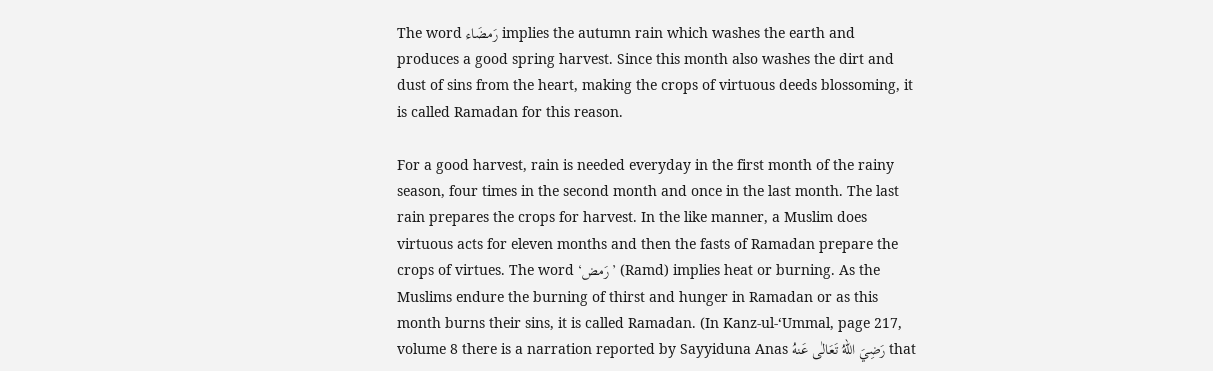The word رَمضَاء implies the autumn rain which washes the earth and produces a good spring harvest. Since this month also washes the dirt and dust of sins from the heart, making the crops of virtuous deeds blossoming, it is called Ramadan for this reason.

For a good harvest, rain is needed everyday in the first month of the rainy season, four times in the second month and once in the last month. The last rain prepares the crops for harvest. In the like manner, a Muslim does virtuous acts for eleven months and then the fasts of Ramadan prepare the crops of virtues. The word ‘رَمض’ (Ramd) implies heat or burning. As the Muslims endure the burning of thirst and hunger in Ramadan or as this month burns their sins, it is called Ramadan. (In Kanz-ul-‘Ummal, page 217, volume 8 there is a narration reported by Sayyiduna Anas رَضِيَ اللهُ تَعَالٰی عَنهُ that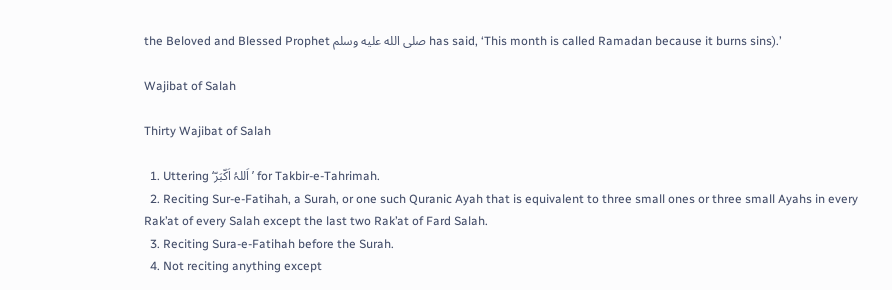the Beloved and Blessed Prophet صلى الله عليه وسلم has said, ‘This month is called Ramadan because it burns sins).’

Wajibat of Salah

Thirty Wajibat of Salah

  1. Uttering ‘اَللہُ اَکّبَرّ ’ for Takbir-e-Tahrimah.
  2. Reciting Sur-e-Fatihah, a Surah, or one such Quranic Ayah that is equivalent to three small ones or three small Ayahs in every Rak’at of every Salah except the last two Rak’at of Fard Salah.
  3. Reciting Sura-e-Fatihah before the Surah.
  4. Not reciting anything except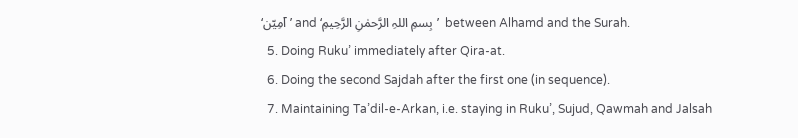‘اۤمِیّن’ and ‘بِسمِ اللہِ الرَّحمٰنِ الرَّحِیمِ’  between Alhamd and the Surah.
  5. Doing Ruku’ immediately after Qira-at.
  6. Doing the second Sajdah after the first one (in sequence).
  7. Maintaining Ta’dil-e-Arkan, i.e. staying in Ruku’, Sujud, Qawmah and Jalsah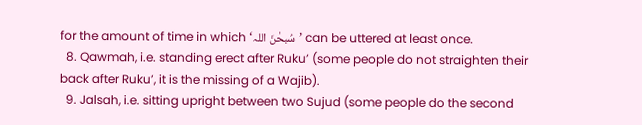for the amount of time in which ‘سُبحٰنَ اللہ’ can be uttered at least once.
  8. Qawmah, i.e. standing erect after Ruku’ (some people do not straighten their back after Ruku’, it is the missing of a Wajib).
  9. Jalsah, i.e. sitting upright between two Sujud (some people do the second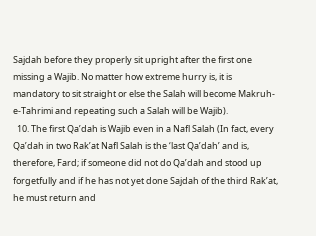Sajdah before they properly sit upright after the first one missing a Wajib. No matter how extreme hurry is, it is mandatory to sit straight or else the Salah will become Makruh-e-Tahrimi and repeating such a Salah will be Wajib).
  10. The first Qa’dah is Wajib even in a Nafl Salah (In fact, every Qa’dah in two Rak’at Nafl Salah is the ‘last Qa’dah’ and is, therefore, Fard; if someone did not do Qa’dah and stood up forgetfully and if he has not yet done Sajdah of the third Rak’at, he must return and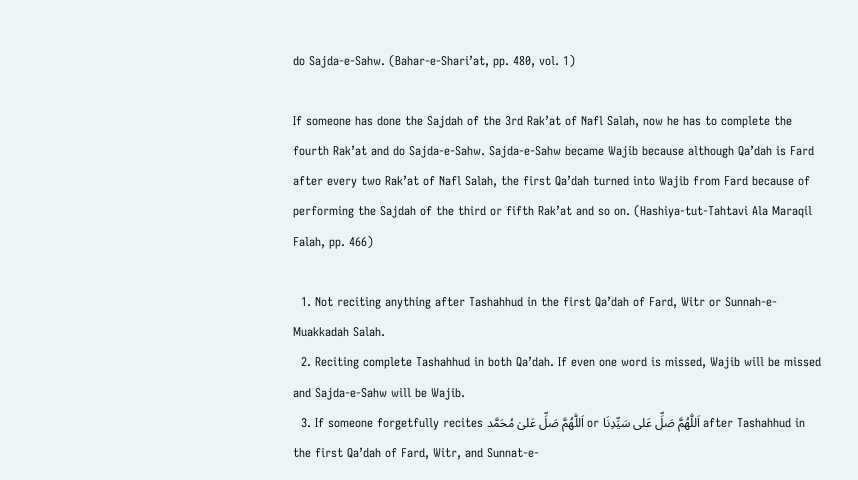do Sajda-e-Sahw. (Bahar-e-Shari’at, pp. 480, vol. 1)

If someone has done the Sajdah of the 3rd Rak’at of Nafl Salah, now he has to complete the fourth Rak’at and do Sajda-e-Sahw. Sajda-e-Sahw became Wajib because although Qa’dah is Fard after every two Rak’at of Nafl Salah, the first Qa’dah turned into Wajib from Fard because of performing the Sajdah of the third or fifth Rak’at and so on. (Hashiya-tut-Tahtavi Ala Maraqil Falah, pp. 466)

  1. Not reciting anything after Tashahhud in the first Qa’dah of Fard, Witr or Sunnah-e-Muakkadah Salah.
  2. Reciting complete Tashahhud in both Qa’dah. If even one word is missed, Wajib will be missed and Sajda-e-Sahw will be Wajib.
  3. If someone forgetfully recites اَللّٰھُمَّ صَلِّ عَلیٰ مُحَمَّد or اَللّٰھُمَّ صَلِّ عَلی سَیِّدِنَا after Tashahhud in the first Qa’dah of Fard, Witr, and Sunnat-e-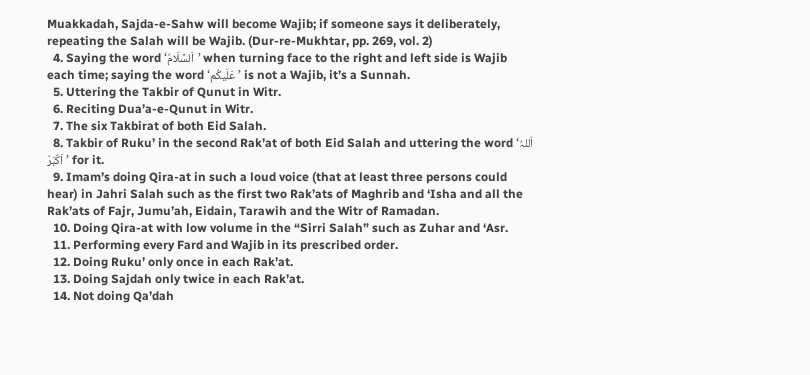Muakkadah, Sajda-e-Sahw will become Wajib; if someone says it deliberately, repeating the Salah will be Wajib. (Dur-re-Mukhtar, pp. 269, vol. 2)
  4. Saying the word ‘اَلسَّلَامُ’ when turning face to the right and left side is Wajib each time; saying the word ‘عَلَیکُم’ is not a Wajib, it’s a Sunnah.
  5. Uttering the Takbir of Qunut in Witr.
  6. Reciting Dua’a-e-Qunut in Witr.
  7. The six Takbirat of both Eid Salah.
  8. Takbir of Ruku’ in the second Rak’at of both Eid Salah and uttering the word ‘اَللہُ اَکّبَرّ ’ for it.
  9. Imam’s doing Qira-at in such a loud voice (that at least three persons could hear) in Jahri Salah such as the first two Rak’ats of Maghrib and ‘Isha and all the Rak’ats of Fajr, Jumu’ah, Eidain, Tarawih and the Witr of Ramadan.
  10. Doing Qira-at with low volume in the “Sirri Salah” such as Zuhar and ‘Asr.
  11. Performing every Fard and Wajib in its prescribed order.
  12. Doing Ruku’ only once in each Rak’at.
  13. Doing Sajdah only twice in each Rak’at.
  14. Not doing Qa’dah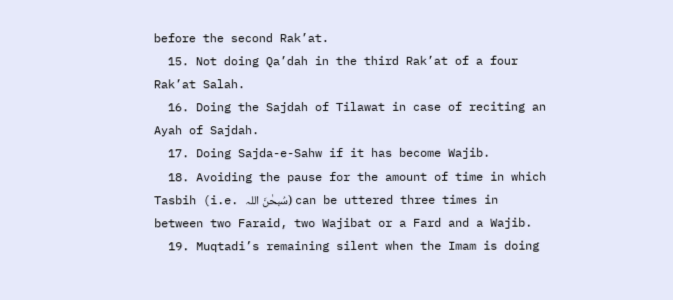before the second Rak’at.
  15. Not doing Qa’dah in the third Rak’at of a four Rak’at Salah.
  16. Doing the Sajdah of Tilawat in case of reciting an Ayah of Sajdah.
  17. Doing Sajda-e-Sahw if it has become Wajib.
  18. Avoiding the pause for the amount of time in which Tasbih (i.e. سُبحٰنَ اللہ) can be uttered three times in between two Faraid, two Wajibat or a Fard and a Wajib.
  19. Muqtadi’s remaining silent when the Imam is doing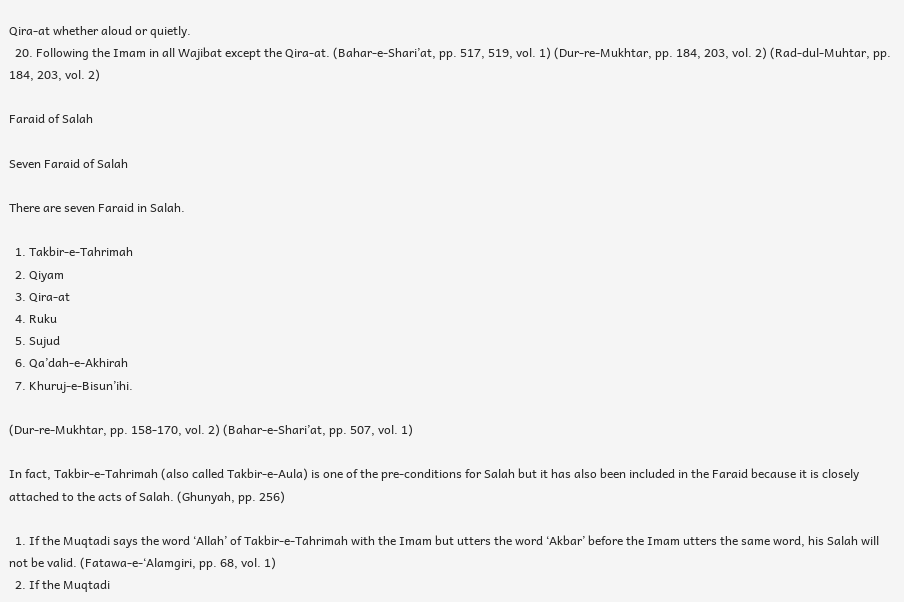Qira-at whether aloud or quietly.
  20. Following the Imam in all Wajibat except the Qira-at. (Bahar-e-Shari’at, pp. 517, 519, vol. 1) (Dur-re-Mukhtar, pp. 184, 203, vol. 2) (Rad-dul-Muhtar, pp. 184, 203, vol. 2)

Faraid of Salah

Seven Faraid of Salah

There are seven Faraid in Salah.

  1. Takbir-e-Tahrimah
  2. Qiyam
  3. Qira-at
  4. Ruku
  5. Sujud
  6. Qa’dah-e-Akhirah
  7. Khuruj-e-Bisun’ihi.

(Dur-re-Mukhtar, pp. 158-170, vol. 2) (Bahar-e-Shari’at, pp. 507, vol. 1)

In fact, Takbir-e-Tahrimah (also called Takbir-e-Aula) is one of the pre-conditions for Salah but it has also been included in the Faraid because it is closely attached to the acts of Salah. (Ghunyah, pp. 256)

  1. If the Muqtadi says the word ‘Allah’ of Takbir-e-Tahrimah with the Imam but utters the word ‘Akbar’ before the Imam utters the same word, his Salah will not be valid. (Fatawa-e-‘Alamgiri, pp. 68, vol. 1)
  2. If the Muqtadi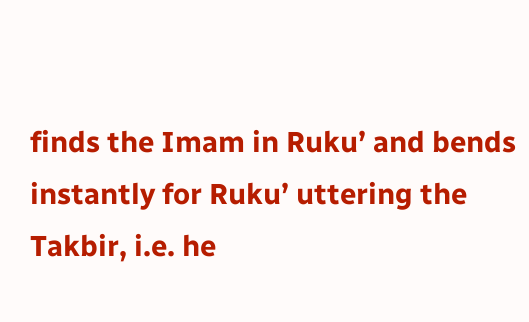finds the Imam in Ruku’ and bends instantly for Ruku’ uttering the Takbir, i.e. he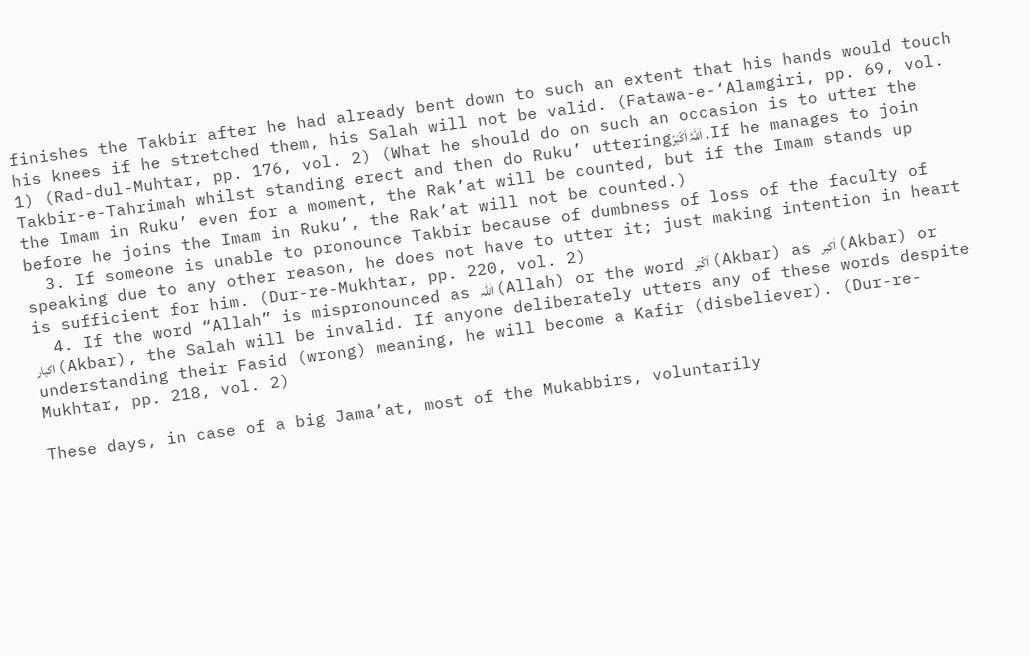finishes the Takbir after he had already bent down to such an extent that his hands would touch his knees if he stretched them, his Salah will not be valid. (Fatawa-e-‘Alamgiri, pp. 69, vol. 1) (Rad-dul-Muhtar, pp. 176, vol. 2) (What he should do on such an occasion is to utter the Takbir-e-Tahrimah whilst standing erect and then do Ruku’ utteringاَللہُ اَکّبَرّ . If he manages to join the Imam in Ruku’ even for a moment, the Rak’at will be counted, but if the Imam stands up before he joins the Imam in Ruku’, the Rak’at will not be counted.)
  3. If someone is unable to pronounce Takbir because of dumbness of loss of the faculty of speaking due to any other reason, he does not have to utter it; just making intention in heart is sufficient for him. (Dur-re-Mukhtar, pp. 220, vol. 2)
  4. If the word “Allah” is mispronounced as اٰللہ (Allah) or the word اَکّبَر (Akbar) as اٰکبر (Akbar) or اکبار (Akbar), the Salah will be invalid. If anyone deliberately utters any of these words despite understanding their Fasid (wrong) meaning, he will become a Kafir (disbeliever). (Dur-re-Mukhtar, pp. 218, vol. 2)

These days, in case of a big Jama’at, most of the Mukabbirs, voluntarily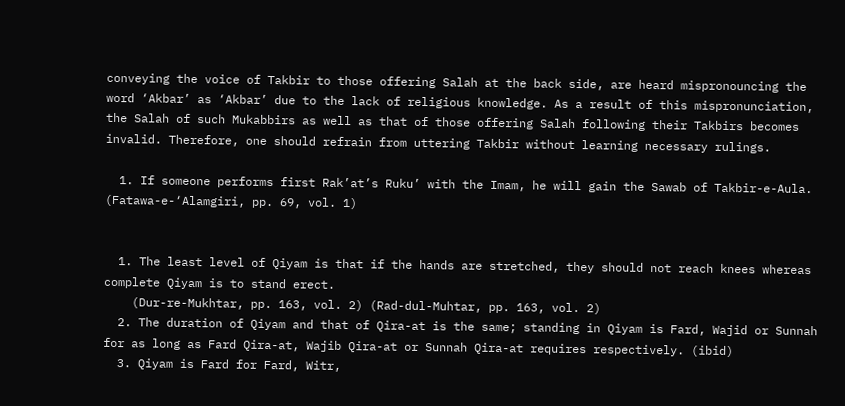conveying the voice of Takbir to those offering Salah at the back side, are heard mispronouncing the word ‘Akbar’ as ‘Akbar’ due to the lack of religious knowledge. As a result of this mispronunciation, the Salah of such Mukabbirs as well as that of those offering Salah following their Takbirs becomes invalid. Therefore, one should refrain from uttering Takbir without learning necessary rulings.

  1. If someone performs first Rak’at’s Ruku’ with the Imam, he will gain the Sawab of Takbir-e-Aula. (Fatawa-e-‘Alamgiri, pp. 69, vol. 1)


  1. The least level of Qiyam is that if the hands are stretched, they should not reach knees whereas complete Qiyam is to stand erect.
    (Dur-re-Mukhtar, pp. 163, vol. 2) (Rad-dul-Muhtar, pp. 163, vol. 2)
  2. The duration of Qiyam and that of Qira-at is the same; standing in Qiyam is Fard, Wajid or Sunnah for as long as Fard Qira-at, Wajib Qira-at or Sunnah Qira-at requires respectively. (ibid)
  3. Qiyam is Fard for Fard, Witr,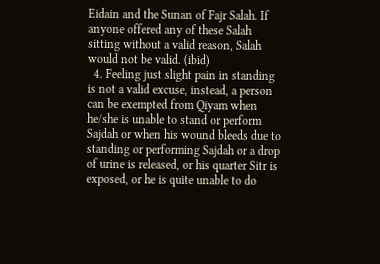Eidain and the Sunan of Fajr Salah. If anyone offered any of these Salah sitting without a valid reason, Salah would not be valid. (ibid)
  4. Feeling just slight pain in standing is not a valid excuse, instead, a person can be exempted from Qiyam when he/she is unable to stand or perform Sajdah or when his wound bleeds due to standing or performing Sajdah or a drop of urine is released, or his quarter Sitr is exposed, or he is quite unable to do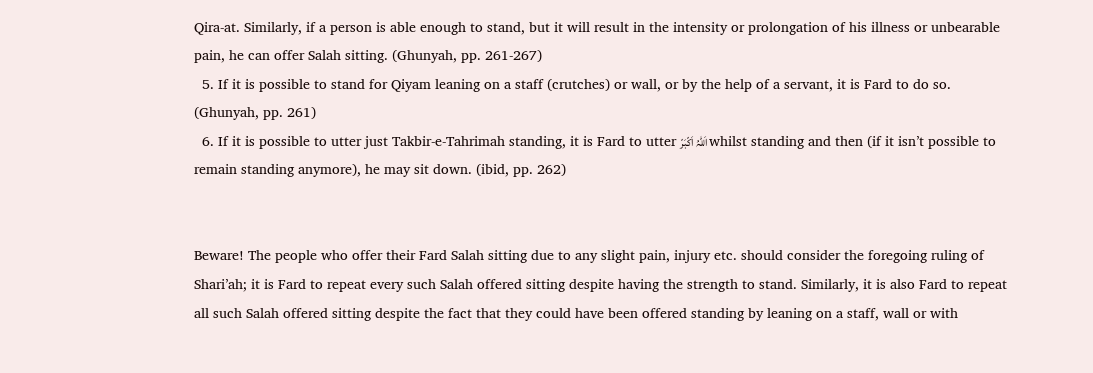Qira-at. Similarly, if a person is able enough to stand, but it will result in the intensity or prolongation of his illness or unbearable pain, he can offer Salah sitting. (Ghunyah, pp. 261-267)
  5. If it is possible to stand for Qiyam leaning on a staff (crutches) or wall, or by the help of a servant, it is Fard to do so. (Ghunyah, pp. 261)
  6. If it is possible to utter just Takbir-e-Tahrimah standing, it is Fard to utter اَللہُ اَکّبَرّ whilst standing and then (if it isn’t possible to remain standing anymore), he may sit down. (ibid, pp. 262)


Beware! The people who offer their Fard Salah sitting due to any slight pain, injury etc. should consider the foregoing ruling of Shari’ah; it is Fard to repeat every such Salah offered sitting despite having the strength to stand. Similarly, it is also Fard to repeat all such Salah offered sitting despite the fact that they could have been offered standing by leaning on a staff, wall or with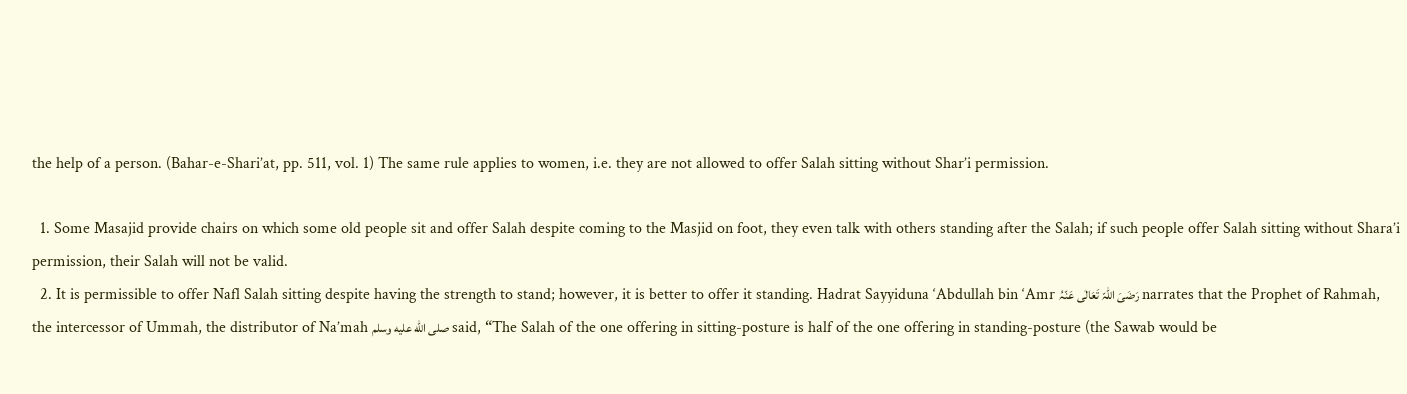the help of a person. (Bahar-e-Shari’at, pp. 511, vol. 1) The same rule applies to women, i.e. they are not allowed to offer Salah sitting without Shar’i permission.

  1. Some Masajid provide chairs on which some old people sit and offer Salah despite coming to the Masjid on foot, they even talk with others standing after the Salah; if such people offer Salah sitting without Shara’i permission, their Salah will not be valid.
  2. It is permissible to offer Nafl Salah sitting despite having the strength to stand; however, it is better to offer it standing. Hadrat Sayyiduna ‘Abdullah bin ‘Amr رَضَیَ اللّٰہّ تَعَالٰی عَنّہُ narrates that the Prophet of Rahmah, the intercessor of Ummah, the distributor of Na’mah صلى الله عليه وسلم said, “The Salah of the one offering in sitting-posture is half of the one offering in standing-posture (the Sawab would be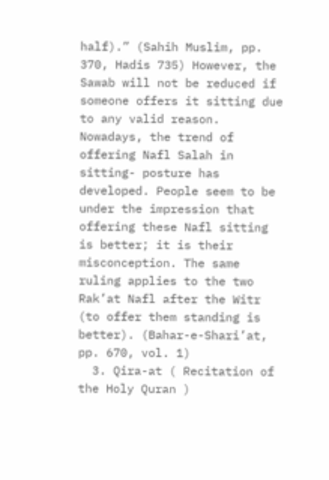half).” (Sahih Muslim, pp. 370, Hadis 735) However, the Sawab will not be reduced if someone offers it sitting due to any valid reason. Nowadays, the trend of offering Nafl Salah in sitting- posture has developed. People seem to be under the impression that offering these Nafl sitting is better; it is their misconception. The same ruling applies to the two Rak’at Nafl after the Witr (to offer them standing is better). (Bahar-e-Shari’at, pp. 670, vol. 1)
  3. Qira-at ( Recitation of the Holy Quran )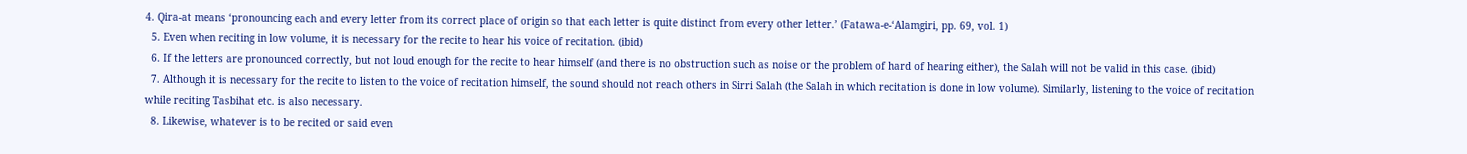4. Qira-at means ‘pronouncing each and every letter from its correct place of origin so that each letter is quite distinct from every other letter.’ (Fatawa-e-‘Alamgiri, pp. 69, vol. 1)
  5. Even when reciting in low volume, it is necessary for the recite to hear his voice of recitation. (ibid)
  6. If the letters are pronounced correctly, but not loud enough for the recite to hear himself (and there is no obstruction such as noise or the problem of hard of hearing either), the Salah will not be valid in this case. (ibid)
  7. Although it is necessary for the recite to listen to the voice of recitation himself, the sound should not reach others in Sirri Salah (the Salah in which recitation is done in low volume). Similarly, listening to the voice of recitation while reciting Tasbihat etc. is also necessary.
  8. Likewise, whatever is to be recited or said even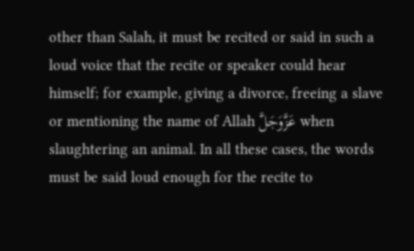other than Salah, it must be recited or said in such a loud voice that the recite or speaker could hear himself; for example, giving a divorce, freeing a slave or mentioning the name of Allah عَزَّوَجَلَّ when slaughtering an animal. In all these cases, the words must be said loud enough for the recite to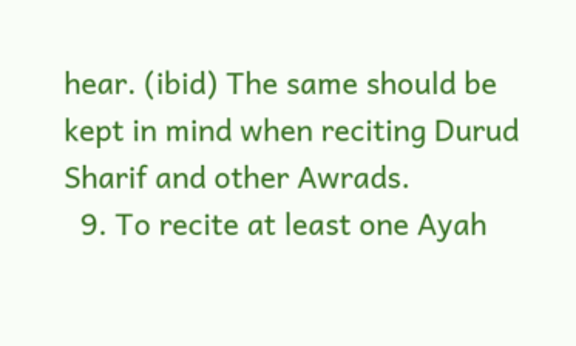hear. (ibid) The same should be kept in mind when reciting Durud Sharif and other Awrads.
  9. To recite at least one Ayah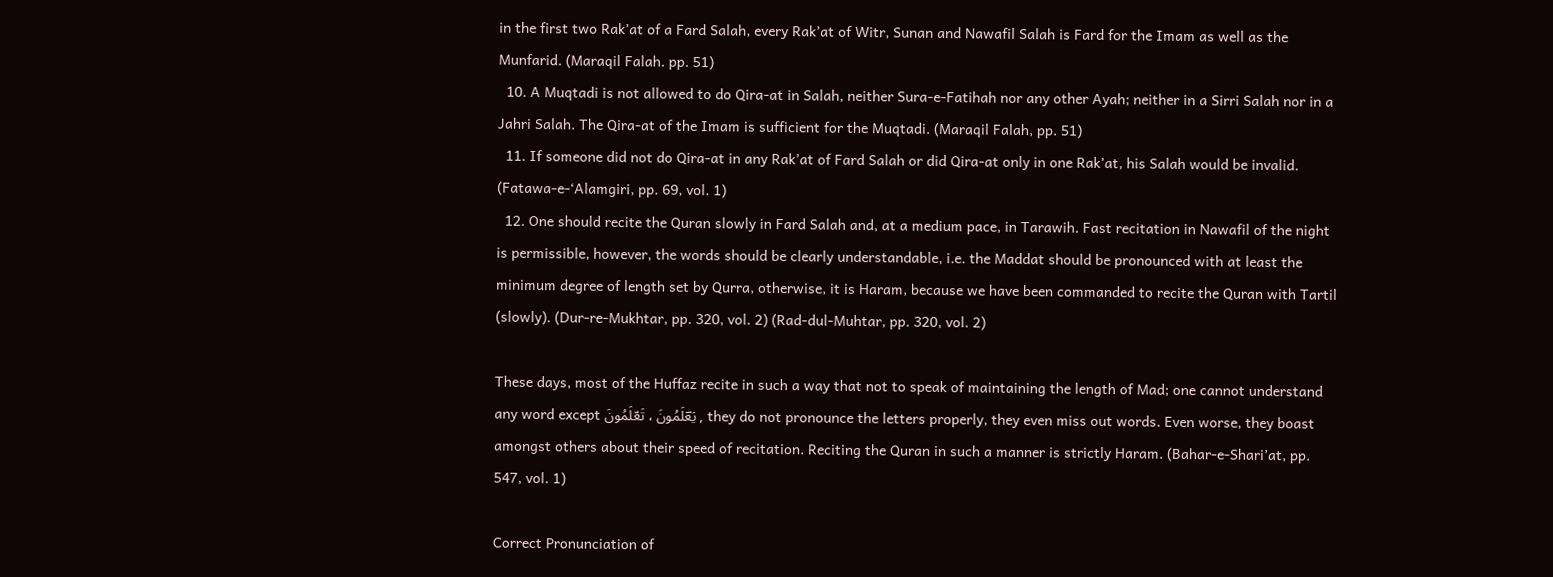in the first two Rak’at of a Fard Salah, every Rak’at of Witr, Sunan and Nawafil Salah is Fard for the Imam as well as the Munfarid. (Maraqil Falah. pp. 51)
  10. A Muqtadi is not allowed to do Qira-at in Salah, neither Sura-e-Fatihah nor any other Ayah; neither in a Sirri Salah nor in a Jahri Salah. The Qira-at of the Imam is sufficient for the Muqtadi. (Maraqil Falah, pp. 51)
  11. If someone did not do Qira-at in any Rak’at of Fard Salah or did Qira-at only in one Rak’at, his Salah would be invalid. (Fatawa-e-‘Alamgiri, pp. 69, vol. 1)
  12. One should recite the Quran slowly in Fard Salah and, at a medium pace, in Tarawih. Fast recitation in Nawafil of the night is permissible, however, the words should be clearly understandable, i.e. the Maddat should be pronounced with at least the minimum degree of length set by Qurra, otherwise, it is Haram, because we have been commanded to recite the Quran with Tartil (slowly). (Dur-re-Mukhtar, pp. 320, vol. 2) (Rad-dul-Muhtar, pp. 320, vol. 2)

These days, most of the Huffaz recite in such a way that not to speak of maintaining the length of Mad; one cannot understand any word except یَعؔلَمُونَ ، تَعّلَمُونَ , they do not pronounce the letters properly, they even miss out words. Even worse, they boast amongst others about their speed of recitation. Reciting the Quran in such a manner is strictly Haram. (Bahar-e-Shari’at, pp. 547, vol. 1)

Correct Pronunciation of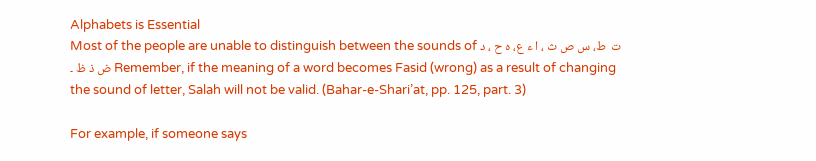Alphabets is Essential
Most of the people are unable to distinguish between the sounds of ت  ط، س ص ث ، ا ء ع، ہ ح ، د ض ذ ظ ۔ Remember, if the meaning of a word becomes Fasid (wrong) as a result of changing the sound of letter, Salah will not be valid. (Bahar-e-Shari’at, pp. 125, part. 3)

For example, if someone says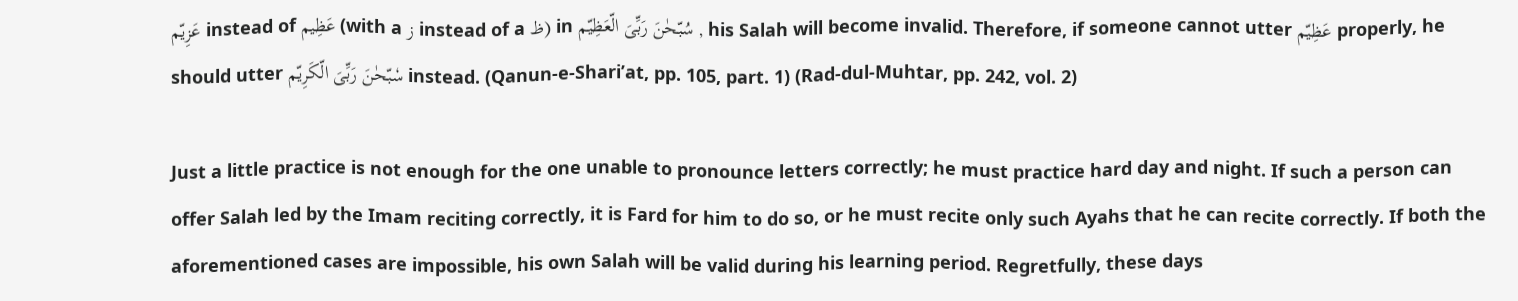عَزِیّم instead of عَظِیم (with a ز instead of a ظ) in سُبّحٰنَ رَبِّیَ الّعَظِیّم , his Salah will become invalid. Therefore, if someone cannot utter عَظِیّم properly, he should utter سٗبّحٰنَ رَبِّیَ الّکَرِیّم instead. (Qanun-e-Shari’at, pp. 105, part. 1) (Rad-dul-Muhtar, pp. 242, vol. 2)

Just a little practice is not enough for the one unable to pronounce letters correctly; he must practice hard day and night. If such a person can offer Salah led by the Imam reciting correctly, it is Fard for him to do so, or he must recite only such Ayahs that he can recite correctly. If both the aforementioned cases are impossible, his own Salah will be valid during his learning period. Regretfully, these days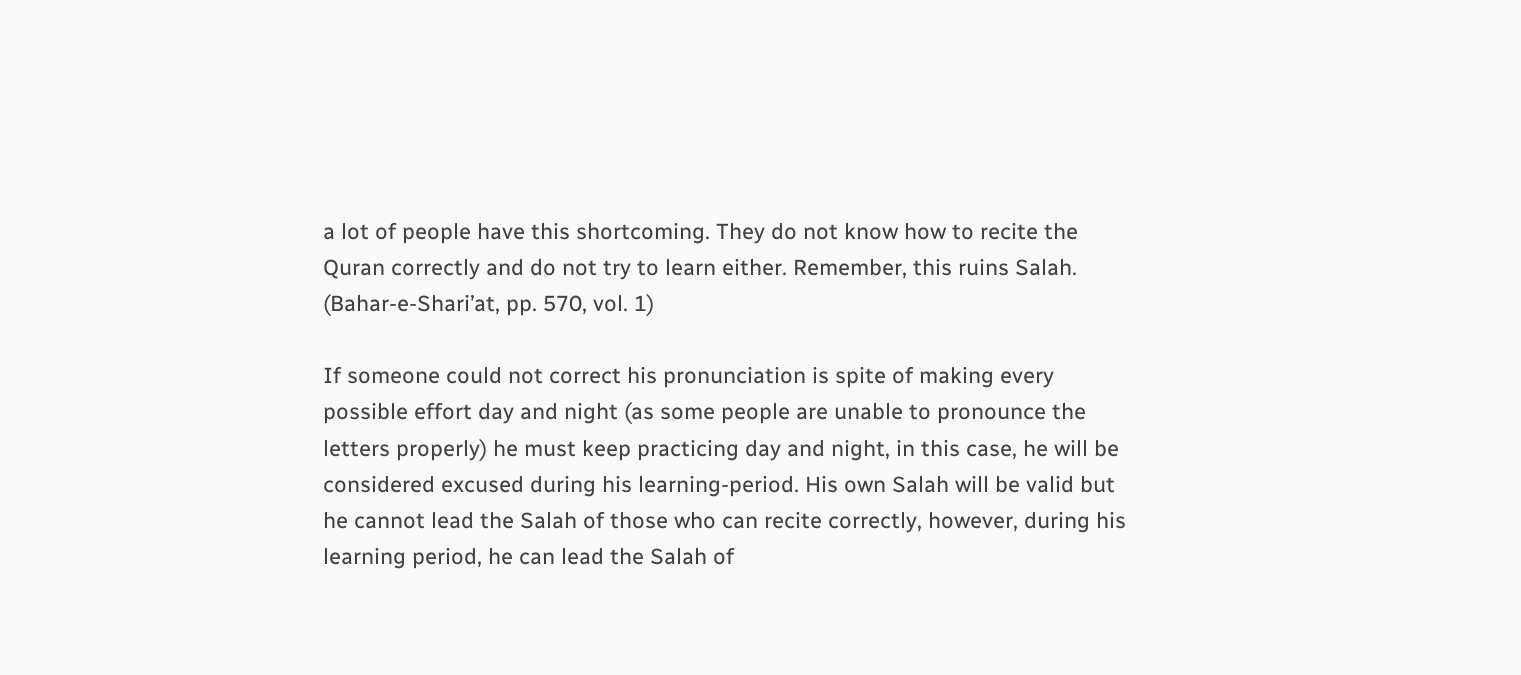a lot of people have this shortcoming. They do not know how to recite the Quran correctly and do not try to learn either. Remember, this ruins Salah. (Bahar-e-Shari’at, pp. 570, vol. 1)

If someone could not correct his pronunciation is spite of making every possible effort day and night (as some people are unable to pronounce the letters properly) he must keep practicing day and night, in this case, he will be considered excused during his learning-period. His own Salah will be valid but he cannot lead the Salah of those who can recite correctly, however, during his learning period, he can lead the Salah of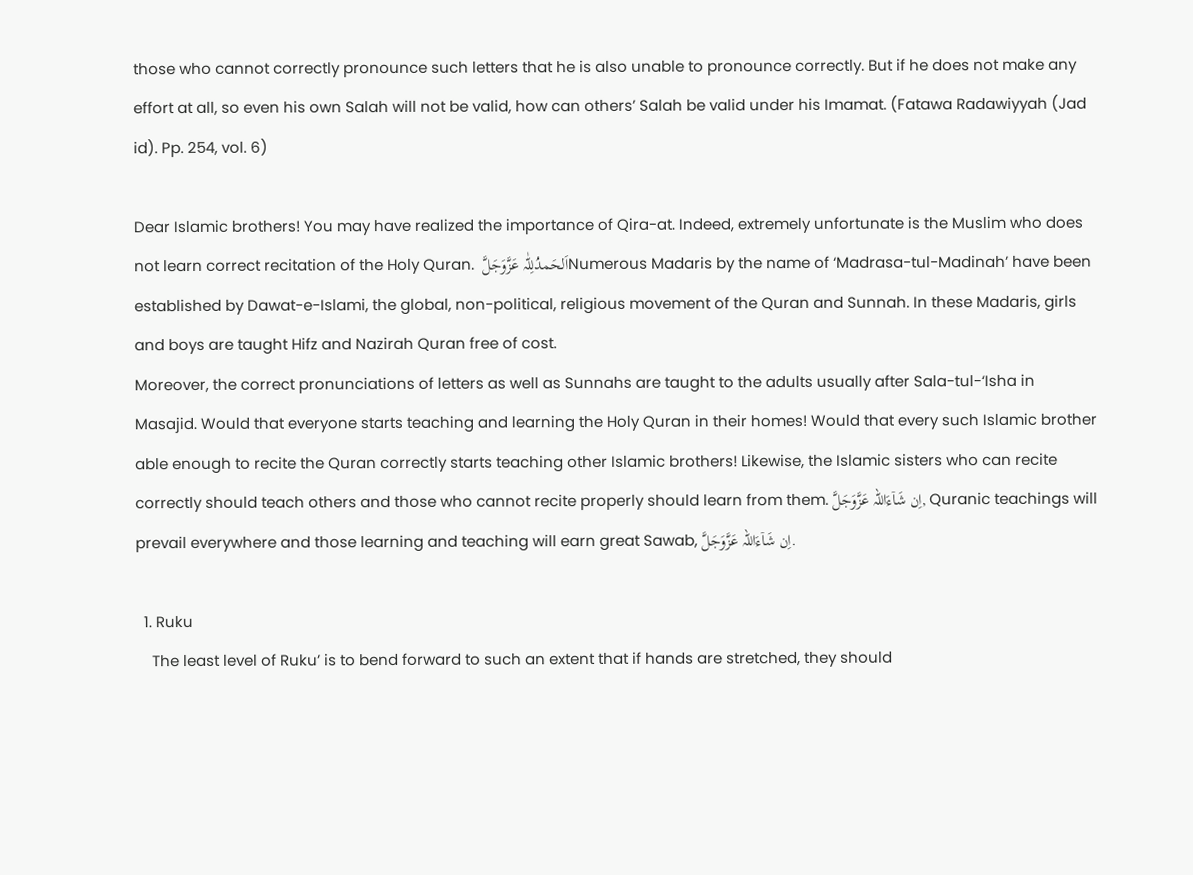those who cannot correctly pronounce such letters that he is also unable to pronounce correctly. But if he does not make any effort at all, so even his own Salah will not be valid, how can others’ Salah be valid under his Imamat. (Fatawa Radawiyyah (Jad id). Pp. 254, vol. 6)

Dear Islamic brothers! You may have realized the importance of Qira-at. Indeed, extremely unfortunate is the Muslim who does not learn correct recitation of the Holy Quran.  اَلحَمدُلِلّٰہ عَزَّوَجَلَّNumerous Madaris by the name of ‘Madrasa-tul-Madinah’ have been established by Dawat-e-Islami, the global, non-political, religious movement of the Quran and Sunnah. In these Madaris, girls and boys are taught Hifz and Nazirah Quran free of cost.
Moreover, the correct pronunciations of letters as well as Sunnahs are taught to the adults usually after Sala-tul-‘Isha in Masajid. Would that everyone starts teaching and learning the Holy Quran in their homes! Would that every such Islamic brother able enough to recite the Quran correctly starts teaching other Islamic brothers! Likewise, the Islamic sisters who can recite correctly should teach others and those who cannot recite properly should learn from them. اِن شَاۤءَاللہ عَزَّوَجَلَّ, Quranic teachings will prevail everywhere and those learning and teaching will earn great Sawab, اِن شَاۤءَاللہ عَزَّوَجَلَّ.

  1. Ruku
    The least level of Ruku’ is to bend forward to such an extent that if hands are stretched, they should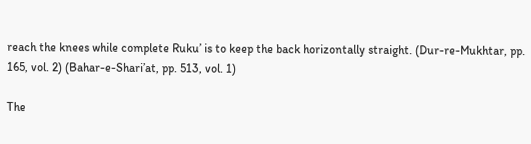reach the knees while complete Ruku’ is to keep the back horizontally straight. (Dur-re-Mukhtar, pp. 165, vol. 2) (Bahar-e-Shari’at, pp. 513, vol. 1)

The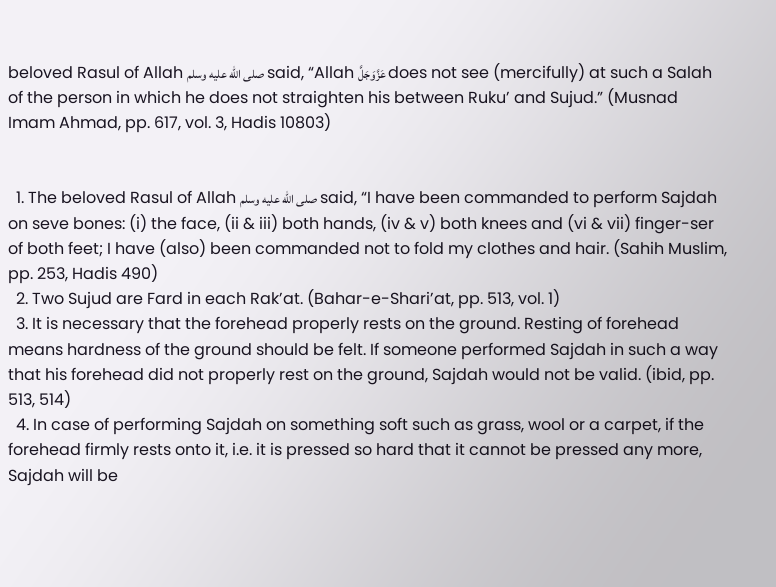beloved Rasul of Allah صلى الله عليه وسلم said, “Allah عَزَّوَجَلَّ does not see (mercifully) at such a Salah of the person in which he does not straighten his between Ruku’ and Sujud.” (Musnad Imam Ahmad, pp. 617, vol. 3, Hadis 10803)


  1. The beloved Rasul of Allah صلى الله عليه وسلم said, “I have been commanded to perform Sajdah on seve bones: (i) the face, (ii & iii) both hands, (iv & v) both knees and (vi & vii) finger-ser of both feet; I have (also) been commanded not to fold my clothes and hair. (Sahih Muslim, pp. 253, Hadis 490)
  2. Two Sujud are Fard in each Rak’at. (Bahar-e-Shari’at, pp. 513, vol. 1)
  3. It is necessary that the forehead properly rests on the ground. Resting of forehead means hardness of the ground should be felt. If someone performed Sajdah in such a way that his forehead did not properly rest on the ground, Sajdah would not be valid. (ibid, pp. 513, 514)
  4. In case of performing Sajdah on something soft such as grass, wool or a carpet, if the forehead firmly rests onto it, i.e. it is pressed so hard that it cannot be pressed any more, Sajdah will be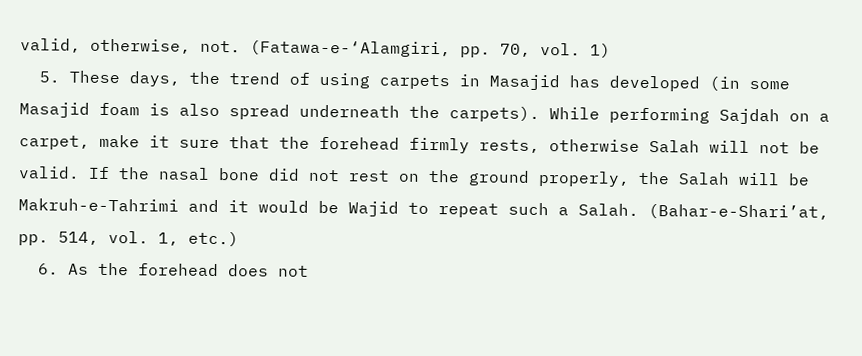valid, otherwise, not. (Fatawa-e-‘Alamgiri, pp. 70, vol. 1)
  5. These days, the trend of using carpets in Masajid has developed (in some Masajid foam is also spread underneath the carpets). While performing Sajdah on a carpet, make it sure that the forehead firmly rests, otherwise Salah will not be valid. If the nasal bone did not rest on the ground properly, the Salah will be Makruh-e-Tahrimi and it would be Wajid to repeat such a Salah. (Bahar-e-Shari’at, pp. 514, vol. 1, etc.)
  6. As the forehead does not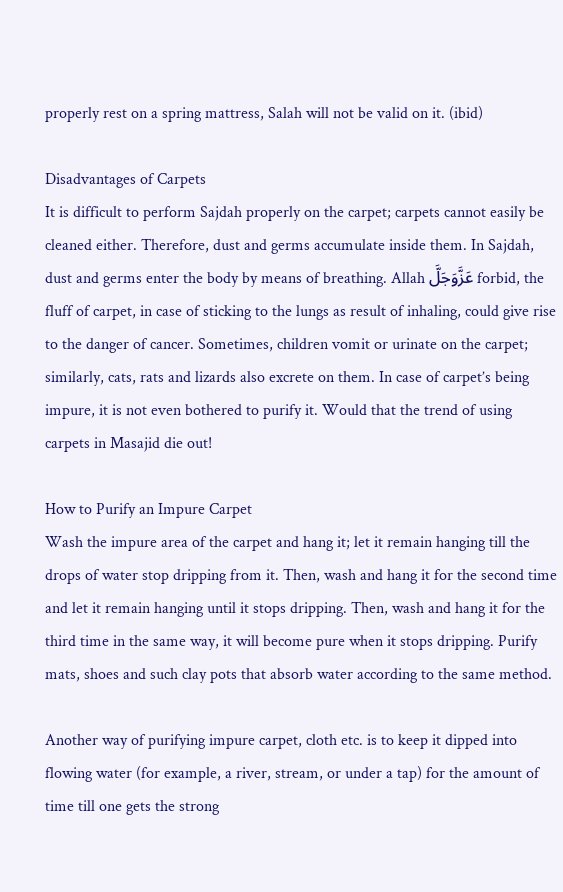properly rest on a spring mattress, Salah will not be valid on it. (ibid)

Disadvantages of Carpets
It is difficult to perform Sajdah properly on the carpet; carpets cannot easily be cleaned either. Therefore, dust and germs accumulate inside them. In Sajdah, dust and germs enter the body by means of breathing. Allah عَزَّوَجَلَّ forbid, the fluff of carpet, in case of sticking to the lungs as result of inhaling, could give rise to the danger of cancer. Sometimes, children vomit or urinate on the carpet; similarly, cats, rats and lizards also excrete on them. In case of carpet’s being impure, it is not even bothered to purify it. Would that the trend of using carpets in Masajid die out!

How to Purify an Impure Carpet
Wash the impure area of the carpet and hang it; let it remain hanging till the drops of water stop dripping from it. Then, wash and hang it for the second time and let it remain hanging until it stops dripping. Then, wash and hang it for the third time in the same way, it will become pure when it stops dripping. Purify mats, shoes and such clay pots that absorb water according to the same method.

Another way of purifying impure carpet, cloth etc. is to keep it dipped into flowing water (for example, a river, stream, or under a tap) for the amount of time till one gets the strong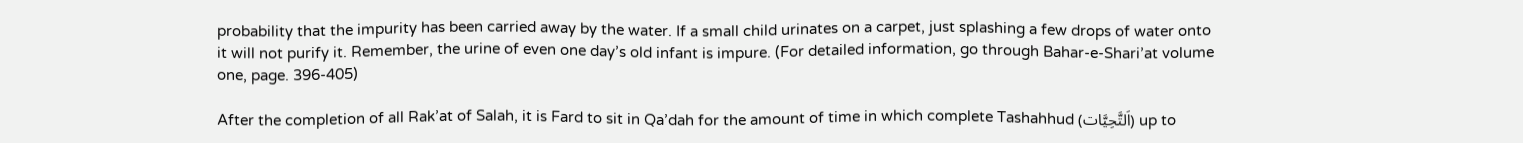probability that the impurity has been carried away by the water. If a small child urinates on a carpet, just splashing a few drops of water onto it will not purify it. Remember, the urine of even one day’s old infant is impure. (For detailed information, go through Bahar-e-Shari’at volume one, page. 396-405)

After the completion of all Rak’at of Salah, it is Fard to sit in Qa’dah for the amount of time in which complete Tashahhud (اَلتَّحِیَّات) up to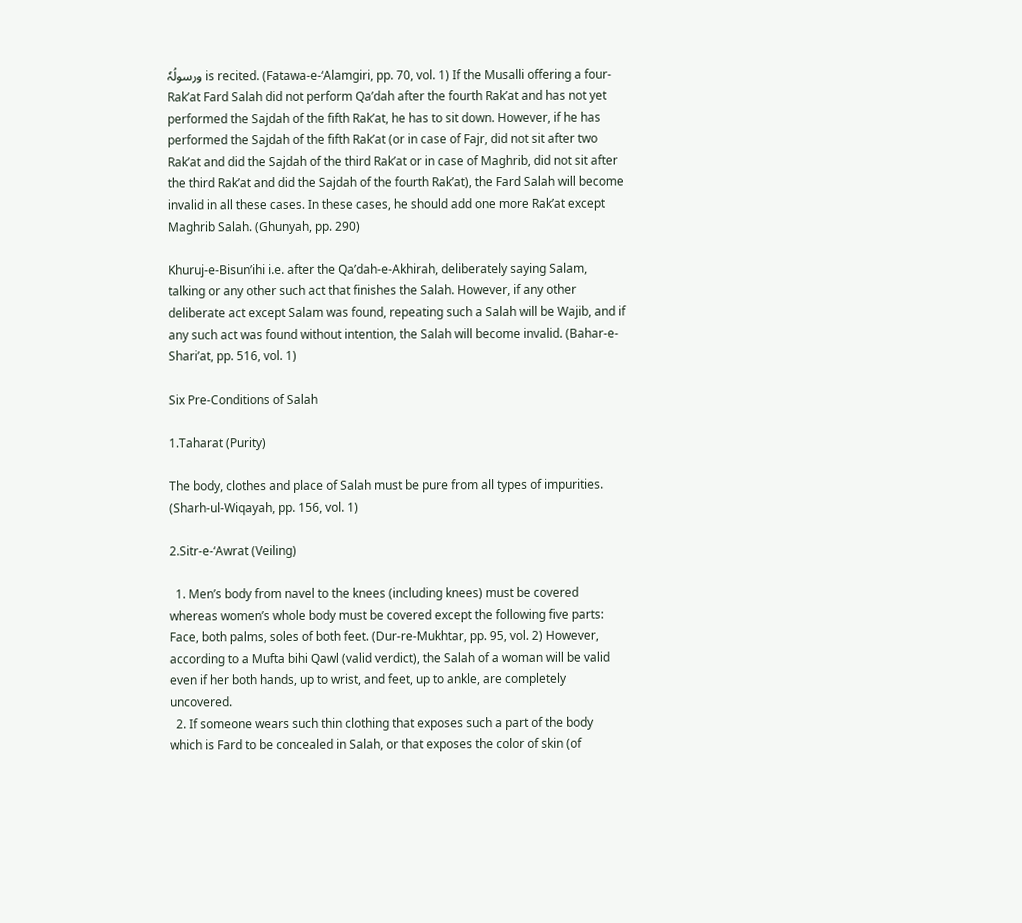ورسولُہٗ is recited. (Fatawa-e-‘Alamgiri, pp. 70, vol. 1) If the Musalli offering a four-Rak’at Fard Salah did not perform Qa’dah after the fourth Rak’at and has not yet performed the Sajdah of the fifth Rak’at, he has to sit down. However, if he has performed the Sajdah of the fifth Rak’at (or in case of Fajr, did not sit after two Rak’at and did the Sajdah of the third Rak’at or in case of Maghrib, did not sit after the third Rak’at and did the Sajdah of the fourth Rak’at), the Fard Salah will become invalid in all these cases. In these cases, he should add one more Rak’at except Maghrib Salah. (Ghunyah, pp. 290)

Khuruj-e-Bisun’ihi i.e. after the Qa’dah-e-Akhirah, deliberately saying Salam, talking or any other such act that finishes the Salah. However, if any other deliberate act except Salam was found, repeating such a Salah will be Wajib, and if any such act was found without intention, the Salah will become invalid. (Bahar-e-Shari’at, pp. 516, vol. 1)

Six Pre-Conditions of Salah

1.Taharat (Purity)

The body, clothes and place of Salah must be pure from all types of impurities. (Sharh-ul-Wiqayah, pp. 156, vol. 1)

2.Sitr-e-‘Awrat (Veiling)

  1. Men’s body from navel to the knees (including knees) must be covered whereas women’s whole body must be covered except the following five parts: Face, both palms, soles of both feet. (Dur-re-Mukhtar, pp. 95, vol. 2) However, according to a Mufta bihi Qawl (valid verdict), the Salah of a woman will be valid even if her both hands, up to wrist, and feet, up to ankle, are completely uncovered.
  2. If someone wears such thin clothing that exposes such a part of the body which is Fard to be concealed in Salah, or that exposes the color of skin (of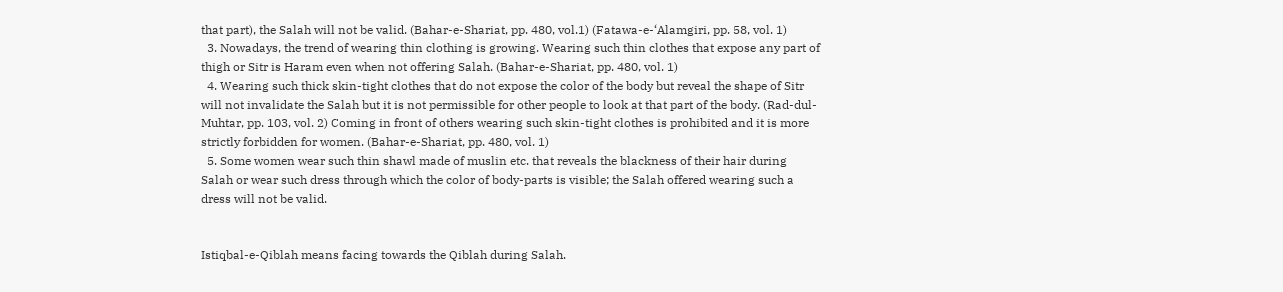that part), the Salah will not be valid. (Bahar-e-Shariat, pp. 480, vol.1) (Fatawa-e-‘Alamgiri, pp. 58, vol. 1)
  3. Nowadays, the trend of wearing thin clothing is growing. Wearing such thin clothes that expose any part of thigh or Sitr is Haram even when not offering Salah. (Bahar-e-Shariat, pp. 480, vol. 1)
  4. Wearing such thick skin-tight clothes that do not expose the color of the body but reveal the shape of Sitr will not invalidate the Salah but it is not permissible for other people to look at that part of the body. (Rad-dul-Muhtar, pp. 103, vol. 2) Coming in front of others wearing such skin-tight clothes is prohibited and it is more strictly forbidden for women. (Bahar-e-Shariat, pp. 480, vol. 1)
  5. Some women wear such thin shawl made of muslin etc. that reveals the blackness of their hair during Salah or wear such dress through which the color of body-parts is visible; the Salah offered wearing such a dress will not be valid.


Istiqbal-e-Qiblah means facing towards the Qiblah during Salah.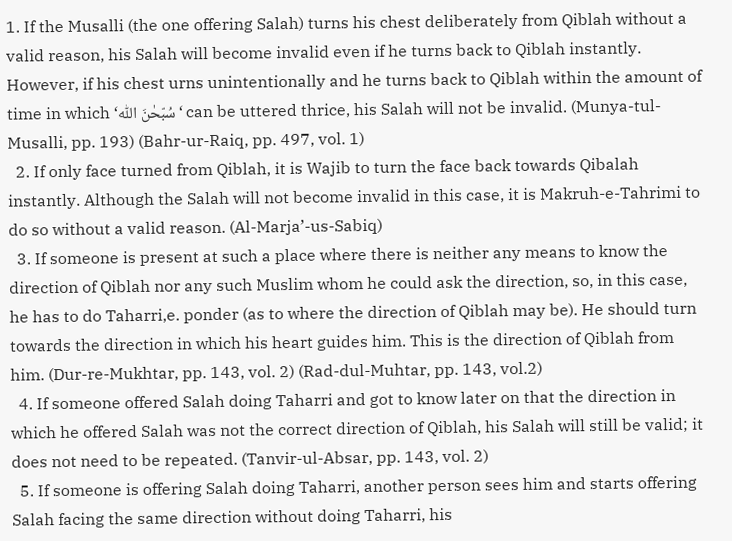1. If the Musalli (the one offering Salah) turns his chest deliberately from Qiblah without a valid reason, his Salah will become invalid even if he turns back to Qiblah instantly. However, if his chest urns unintentionally and he turns back to Qiblah within the amount of time in which ‘سُبّحٰنَ اللّٰہ‘ can be uttered thrice, his Salah will not be invalid. (Munya-tul-Musalli, pp. 193) (Bahr-ur-Raiq, pp. 497, vol. 1)
  2. If only face turned from Qiblah, it is Wajib to turn the face back towards Qibalah instantly. Although the Salah will not become invalid in this case, it is Makruh-e-Tahrimi to do so without a valid reason. (Al-Marja’-us-Sabiq)
  3. If someone is present at such a place where there is neither any means to know the direction of Qiblah nor any such Muslim whom he could ask the direction, so, in this case, he has to do Taharri,e. ponder (as to where the direction of Qiblah may be). He should turn towards the direction in which his heart guides him. This is the direction of Qiblah from him. (Dur-re-Mukhtar, pp. 143, vol. 2) (Rad-dul-Muhtar, pp. 143, vol.2)
  4. If someone offered Salah doing Taharri and got to know later on that the direction in which he offered Salah was not the correct direction of Qiblah, his Salah will still be valid; it does not need to be repeated. (Tanvir-ul-Absar, pp. 143, vol. 2)
  5. If someone is offering Salah doing Taharri, another person sees him and starts offering Salah facing the same direction without doing Taharri, his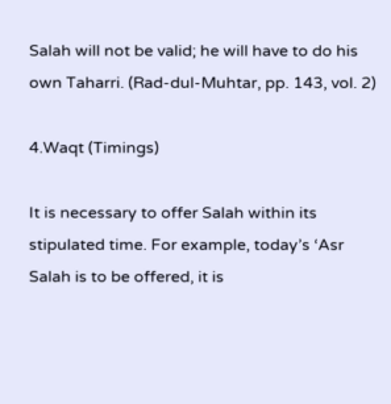Salah will not be valid; he will have to do his own Taharri. (Rad-dul-Muhtar, pp. 143, vol. 2)

4.Waqt (Timings)

It is necessary to offer Salah within its stipulated time. For example, today’s ‘Asr Salah is to be offered, it is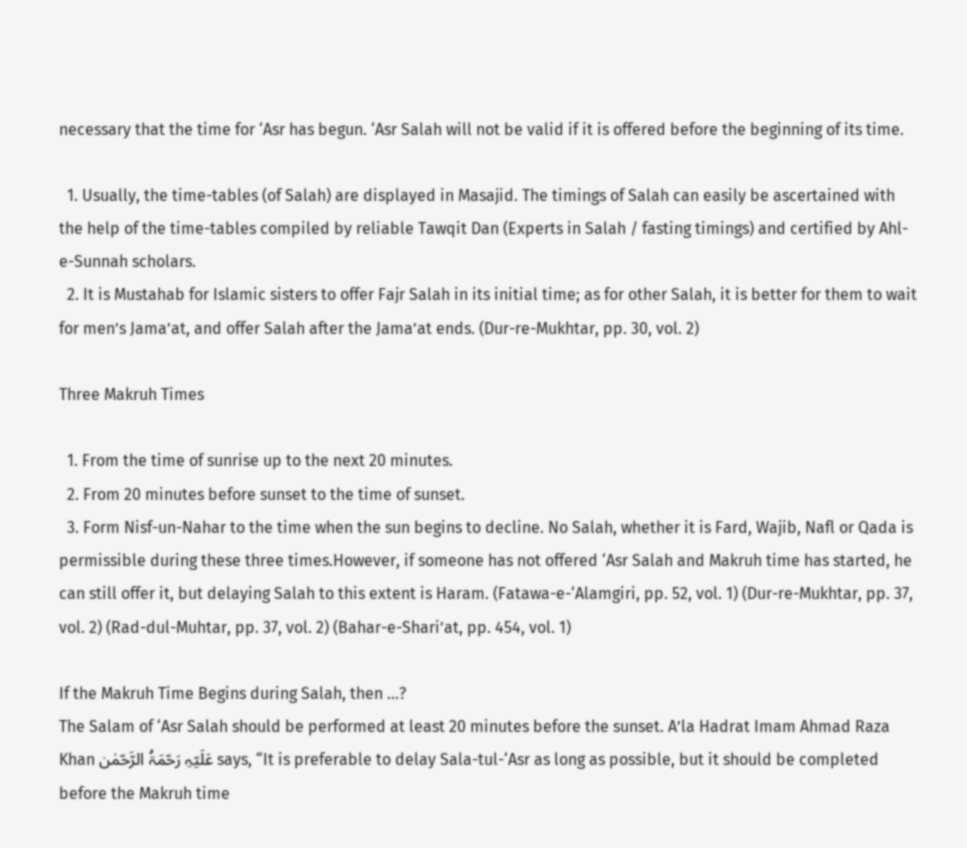necessary that the time for ‘Asr has begun. ‘Asr Salah will not be valid if it is offered before the beginning of its time.

  1. Usually, the time-tables (of Salah) are displayed in Masajid. The timings of Salah can easily be ascertained with the help of the time-tables compiled by reliable Tawqit Dan (Experts in Salah / fasting timings) and certified by Ahl-e-Sunnah scholars.
  2. It is Mustahab for Islamic sisters to offer Fajr Salah in its initial time; as for other Salah, it is better for them to wait for men’s Jama’at, and offer Salah after the Jama’at ends. (Dur-re-Mukhtar, pp. 30, vol. 2)

Three Makruh Times

  1. From the time of sunrise up to the next 20 minutes.
  2. From 20 minutes before sunset to the time of sunset.
  3. Form Nisf-un-Nahar to the time when the sun begins to decline. No Salah, whether it is Fard, Wajib, Nafl or Qada is permissible during these three times.However, if someone has not offered ‘Asr Salah and Makruh time has started, he can still offer it, but delaying Salah to this extent is Haram. (Fatawa-e-‘Alamgiri, pp. 52, vol. 1) (Dur-re-Mukhtar, pp. 37, vol. 2) (Rad-dul-Muhtar, pp. 37, vol. 2) (Bahar-e-Shari’at, pp. 454, vol. 1)

If the Makruh Time Begins during Salah, then …?
The Salam of ‘Asr Salah should be performed at least 20 minutes before the sunset. A’la Hadrat Imam Ahmad Raza Khan عَلَیّہِ رَحّمَۃُ الرَّحّمٰن says, “It is preferable to delay Sala-tul-‘Asr as long as possible, but it should be completed before the Makruh time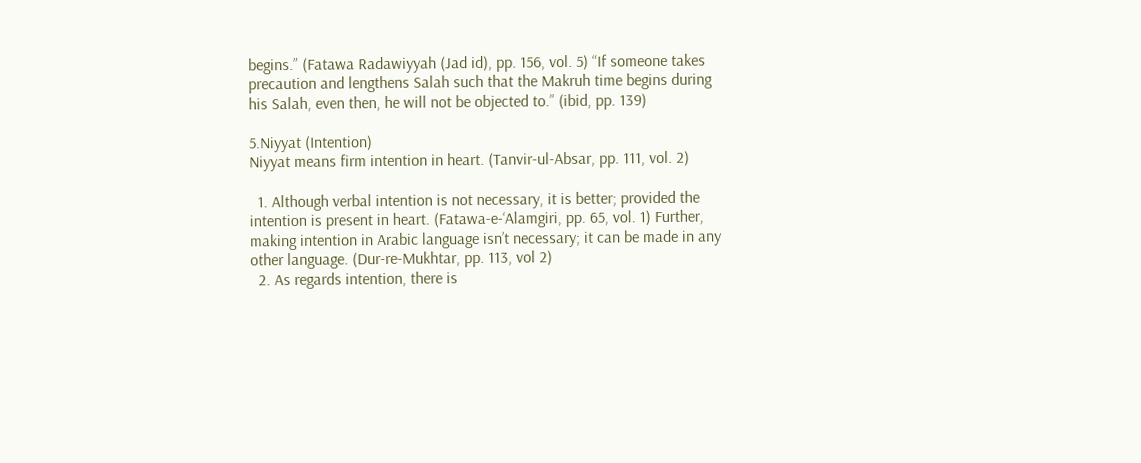begins.” (Fatawa Radawiyyah (Jad id), pp. 156, vol. 5) “If someone takes precaution and lengthens Salah such that the Makruh time begins during his Salah, even then, he will not be objected to.” (ibid, pp. 139)

5.Niyyat (Intention)
Niyyat means firm intention in heart. (Tanvir-ul-Absar, pp. 111, vol. 2)

  1. Although verbal intention is not necessary, it is better; provided the intention is present in heart. (Fatawa-e-‘Alamgiri, pp. 65, vol. 1) Further, making intention in Arabic language isn’t necessary; it can be made in any other language. (Dur-re-Mukhtar, pp. 113, vol 2)
  2. As regards intention, there is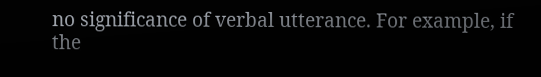no significance of verbal utterance. For example, if the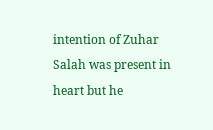intention of Zuhar Salah was present in heart but he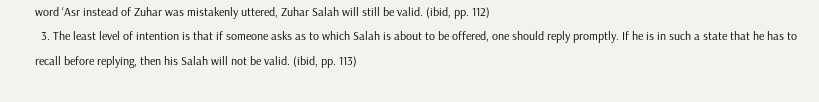word ‘Asr instead of Zuhar was mistakenly uttered, Zuhar Salah will still be valid. (ibid, pp. 112)
  3. The least level of intention is that if someone asks as to which Salah is about to be offered, one should reply promptly. If he is in such a state that he has to recall before replying, then his Salah will not be valid. (ibid, pp. 113)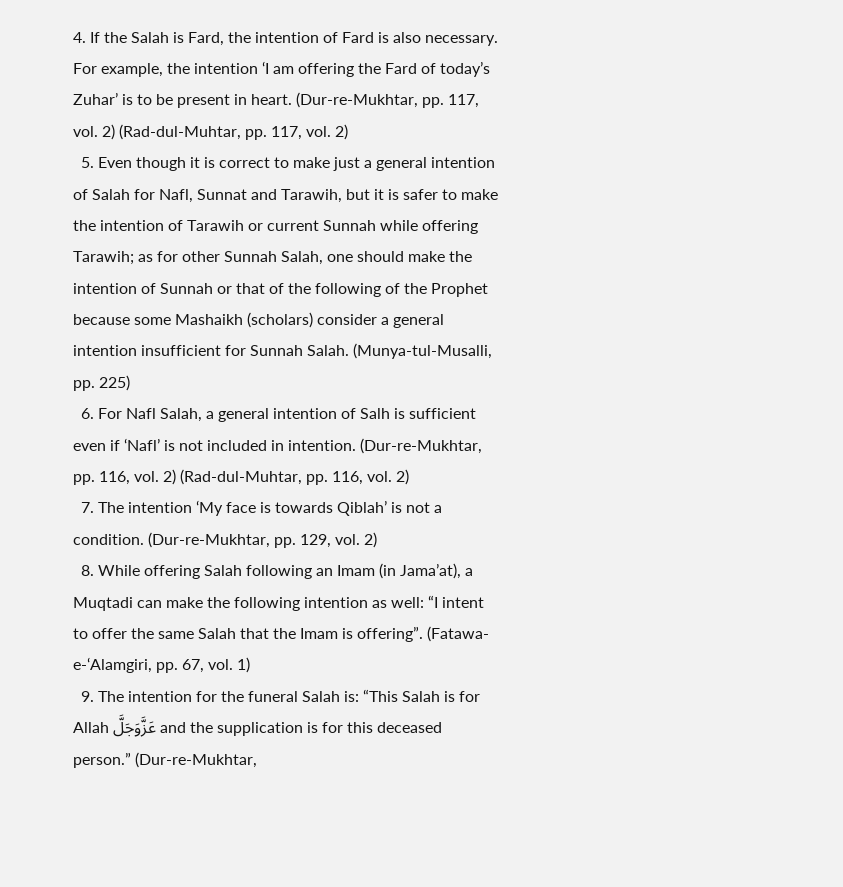4. If the Salah is Fard, the intention of Fard is also necessary. For example, the intention ‘I am offering the Fard of today’s Zuhar’ is to be present in heart. (Dur-re-Mukhtar, pp. 117, vol. 2) (Rad-dul-Muhtar, pp. 117, vol. 2)
  5. Even though it is correct to make just a general intention of Salah for Nafl, Sunnat and Tarawih, but it is safer to make the intention of Tarawih or current Sunnah while offering Tarawih; as for other Sunnah Salah, one should make the intention of Sunnah or that of the following of the Prophet because some Mashaikh (scholars) consider a general intention insufficient for Sunnah Salah. (Munya-tul-Musalli, pp. 225)
  6. For Nafl Salah, a general intention of Salh is sufficient even if ‘Nafl’ is not included in intention. (Dur-re-Mukhtar, pp. 116, vol. 2) (Rad-dul-Muhtar, pp. 116, vol. 2)
  7. The intention ‘My face is towards Qiblah’ is not a condition. (Dur-re-Mukhtar, pp. 129, vol. 2)
  8. While offering Salah following an Imam (in Jama’at), a Muqtadi can make the following intention as well: “I intent to offer the same Salah that the Imam is offering”. (Fatawa-e-‘Alamgiri, pp. 67, vol. 1)
  9. The intention for the funeral Salah is: “This Salah is for Allah عَزَّوَجَلَّ and the supplication is for this deceased person.” (Dur-re-Mukhtar,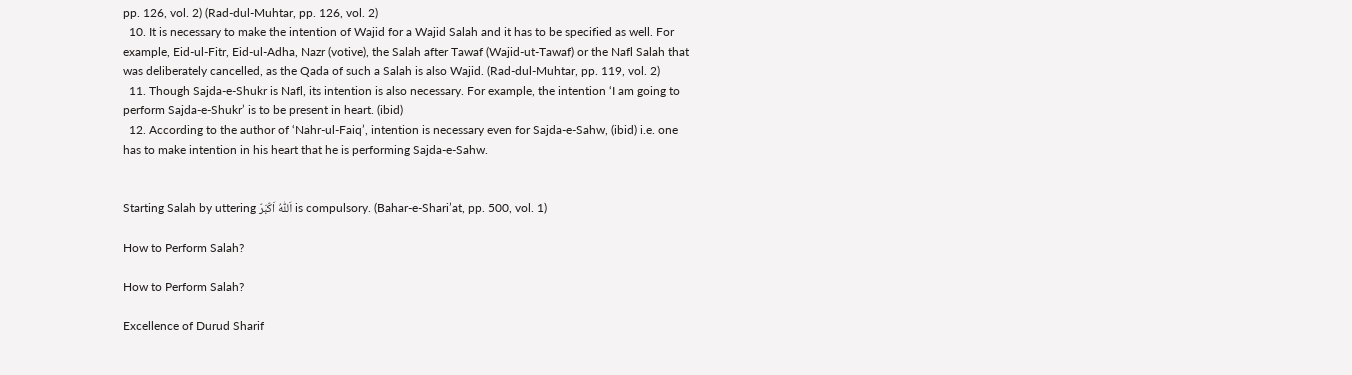pp. 126, vol. 2) (Rad-dul-Muhtar, pp. 126, vol. 2)
  10. It is necessary to make the intention of Wajid for a Wajid Salah and it has to be specified as well. For example, Eid-ul-Fitr, Eid-ul-Adha, Nazr (votive), the Salah after Tawaf (Wajid-ut-Tawaf) or the Nafl Salah that was deliberately cancelled, as the Qada of such a Salah is also Wajid. (Rad-dul-Muhtar, pp. 119, vol. 2)
  11. Though Sajda-e-Shukr is Nafl, its intention is also necessary. For example, the intention ‘I am going to perform Sajda-e-Shukr’ is to be present in heart. (ibid)
  12. According to the author of ‘Nahr-ul-Faiq’, intention is necessary even for Sajda-e-Sahw, (ibid) i.e. one has to make intention in his heart that he is performing Sajda-e-Sahw.


Starting Salah by uttering اَللّٰہُ اَکّبَرّ is compulsory. (Bahar-e-Shari’at, pp. 500, vol. 1)

How to Perform Salah?

How to Perform Salah?

Excellence of Durud Sharif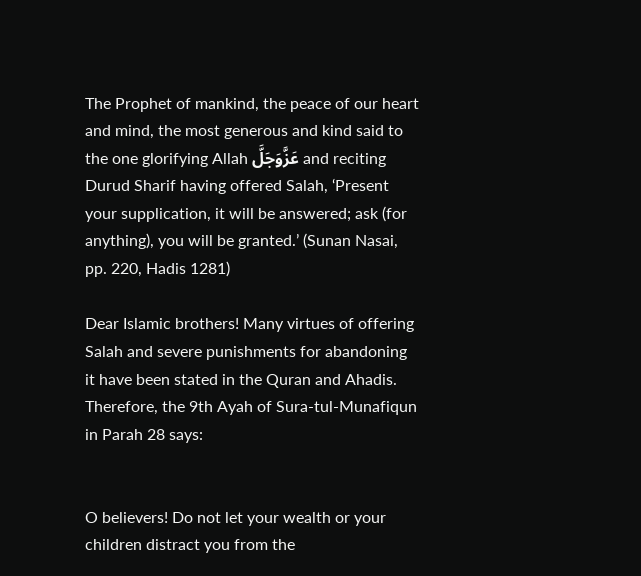The Prophet of mankind, the peace of our heart and mind, the most generous and kind said to the one glorifying Allah عَزَّوَجَلَّ and reciting Durud Sharif having offered Salah, ‘Present your supplication, it will be answered; ask (for anything), you will be granted.’ (Sunan Nasai, pp. 220, Hadis 1281)

Dear Islamic brothers! Many virtues of offering Salah and severe punishments for abandoning it have been stated in the Quran and Ahadis. Therefore, the 9th Ayah of Sura-tul-Munafiqun in Parah 28 says:


O believers! Do not let your wealth or your children distract you from the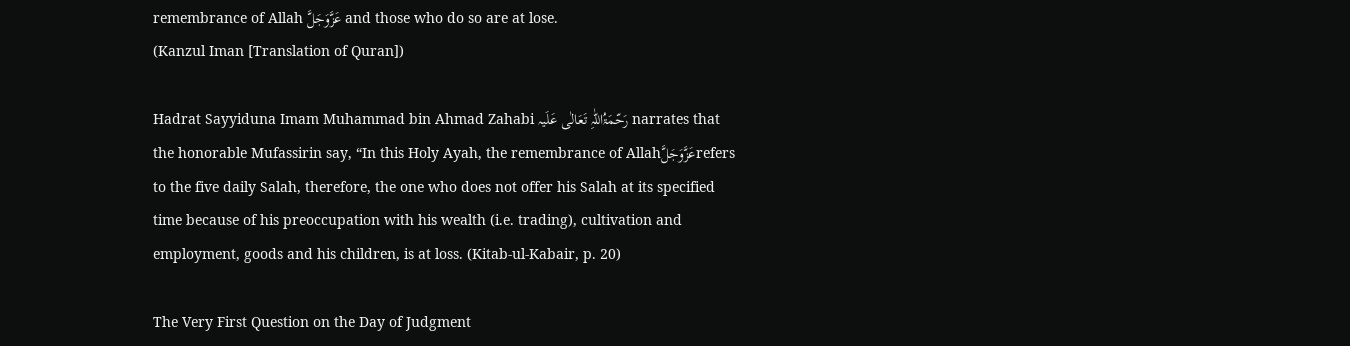remembrance of Allah عَزَّوَجَلَّ and those who do so are at lose.
(Kanzul Iman [Translation of Quran])

Hadrat Sayyiduna Imam Muhammad bin Ahmad Zahabi رَحّمَۃُاللّٰہِ تَعَالٰی عَلَیہ narrates that the honorable Mufassirin say, “In this Holy Ayah, the remembrance of Allahعَزَّوَجَلَّrefers to the five daily Salah, therefore, the one who does not offer his Salah at its specified time because of his preoccupation with his wealth (i.e. trading), cultivation and employment, goods and his children, is at loss. (Kitab-ul-Kabair, p. 20)

The Very First Question on the Day of Judgment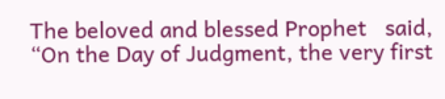The beloved and blessed Prophet   said, “On the Day of Judgment, the very first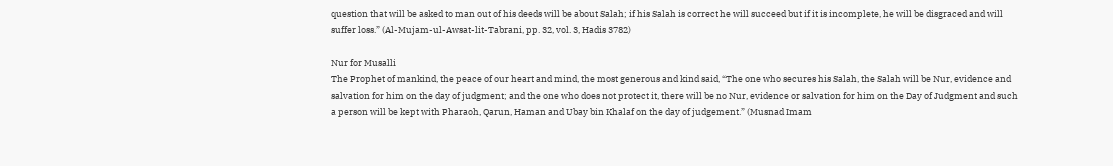question that will be asked to man out of his deeds will be about Salah; if his Salah is correct he will succeed but if it is incomplete, he will be disgraced and will suffer loss.” (Al-Mujam-ul-Awsat-lit-Tabrani, pp. 32, vol. 3, Hadis 3782)

Nur for Musalli
The Prophet of mankind, the peace of our heart and mind, the most generous and kind said, “The one who secures his Salah, the Salah will be Nur, evidence and salvation for him on the day of judgment; and the one who does not protect it, there will be no Nur, evidence or salvation for him on the Day of Judgment and such a person will be kept with Pharaoh, Qarun, Haman and Ubay bin Khalaf on the day of judgement.” (Musnad Imam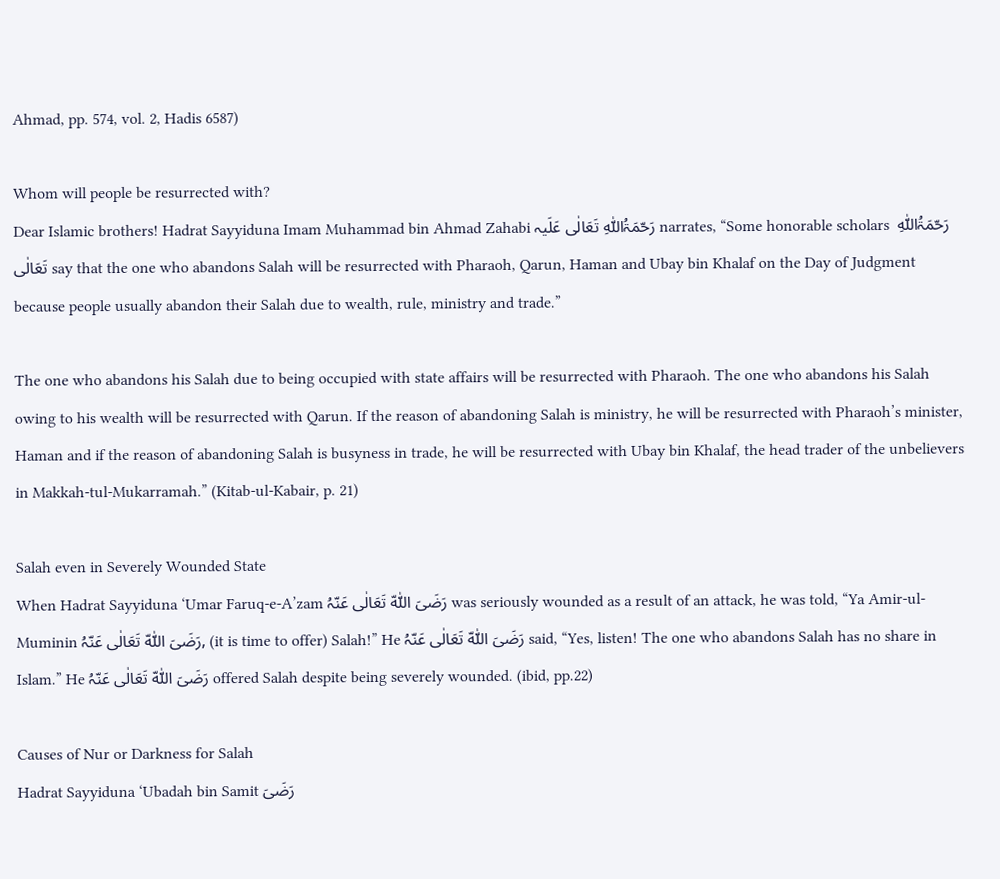Ahmad, pp. 574, vol. 2, Hadis 6587)

Whom will people be resurrected with?
Dear Islamic brothers! Hadrat Sayyiduna Imam Muhammad bin Ahmad Zahabi رَحّمَۃُاللّٰہِ تَعَالٰی عَلَیہ narrates, “Some honorable scholars  رَحّمَۃُاللّٰہِ تَعَالٰی say that the one who abandons Salah will be resurrected with Pharaoh, Qarun, Haman and Ubay bin Khalaf on the Day of Judgment because people usually abandon their Salah due to wealth, rule, ministry and trade.”

The one who abandons his Salah due to being occupied with state affairs will be resurrected with Pharaoh. The one who abandons his Salah owing to his wealth will be resurrected with Qarun. If the reason of abandoning Salah is ministry, he will be resurrected with Pharaoh’s minister, Haman and if the reason of abandoning Salah is busyness in trade, he will be resurrected with Ubay bin Khalaf, the head trader of the unbelievers in Makkah-tul-Mukarramah.” (Kitab-ul-Kabair, p. 21)

Salah even in Severely Wounded State
When Hadrat Sayyiduna ‘Umar Faruq-e-A’zam رَضَیَ اللّٰہّ تَعَالٰی عَنّہُ was seriously wounded as a result of an attack, he was told, “Ya Amir-ul-Muminin رَضَیَ اللّٰہّ تَعَالٰی عَنّہُ, (it is time to offer) Salah!” He رَضَیَ اللّٰہّ تَعَالٰی عَنّہُ said, “Yes, listen! The one who abandons Salah has no share in Islam.” He رَضَیَ اللّٰہّ تَعَالٰی عَنّہُ offered Salah despite being severely wounded. (ibid, pp.22)

Causes of Nur or Darkness for Salah
Hadrat Sayyiduna ‘Ubadah bin Samit رَضَیَ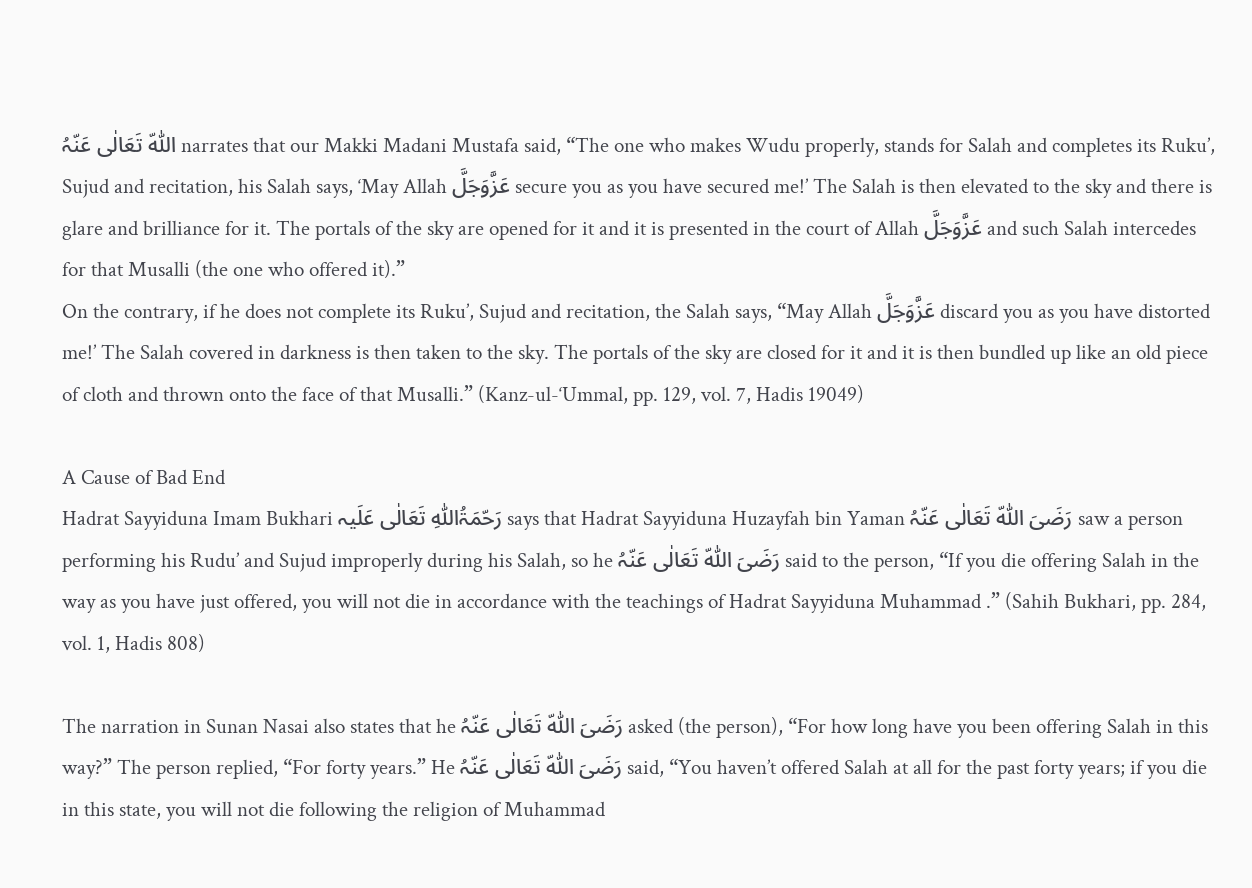اللّٰہّ تَعَالٰی عَنّہُ narrates that our Makki Madani Mustafa said, “The one who makes Wudu properly, stands for Salah and completes its Ruku’, Sujud and recitation, his Salah says, ‘May Allah عَزَّوَجَلَّ secure you as you have secured me!’ The Salah is then elevated to the sky and there is glare and brilliance for it. The portals of the sky are opened for it and it is presented in the court of Allah عَزَّوَجَلَّ and such Salah intercedes for that Musalli (the one who offered it).”
On the contrary, if he does not complete its Ruku’, Sujud and recitation, the Salah says, “May Allah عَزَّوَجَلَّ discard you as you have distorted me!’ The Salah covered in darkness is then taken to the sky. The portals of the sky are closed for it and it is then bundled up like an old piece of cloth and thrown onto the face of that Musalli.” (Kanz-ul-‘Ummal, pp. 129, vol. 7, Hadis 19049)

A Cause of Bad End
Hadrat Sayyiduna Imam Bukhari رَحّمَۃُاللّٰہِ تَعَالٰی عَلَیہ says that Hadrat Sayyiduna Huzayfah bin Yaman رَضَیَ اللّٰہّ تَعَالٰی عَنّہُ saw a person performing his Rudu’ and Sujud improperly during his Salah, so he رَضَیَ اللّٰہّ تَعَالٰی عَنّہُ said to the person, “If you die offering Salah in the way as you have just offered, you will not die in accordance with the teachings of Hadrat Sayyiduna Muhammad .” (Sahih Bukhari, pp. 284, vol. 1, Hadis 808)

The narration in Sunan Nasai also states that he رَضَیَ اللّٰہّ تَعَالٰی عَنّہُ asked (the person), “For how long have you been offering Salah in this way?” The person replied, “For forty years.” He رَضَیَ اللّٰہّ تَعَالٰی عَنّہُ said, “You haven’t offered Salah at all for the past forty years; if you die in this state, you will not die following the religion of Muhammad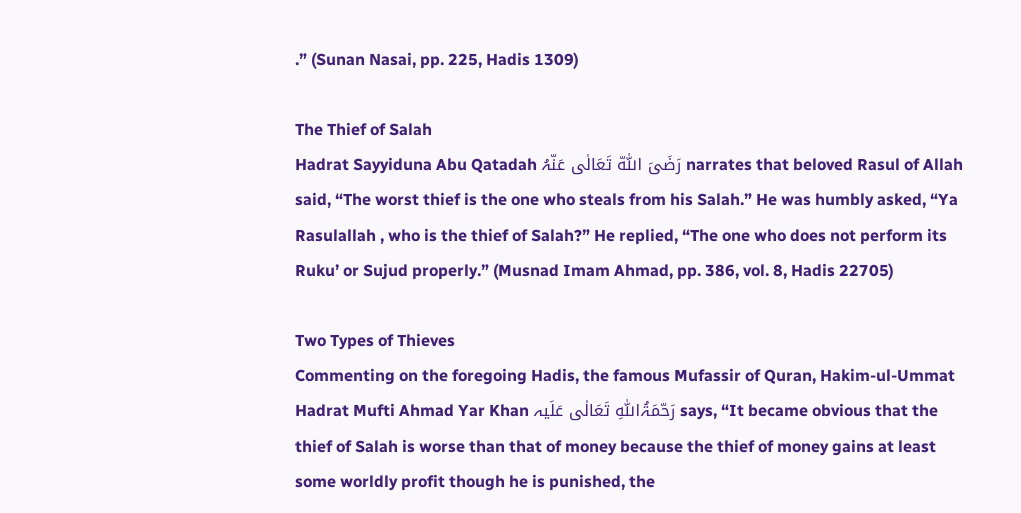.” (Sunan Nasai, pp. 225, Hadis 1309)

The Thief of Salah
Hadrat Sayyiduna Abu Qatadah رَضَیَ اللّٰہّ تَعَالٰی عَنّہُ narrates that beloved Rasul of Allah said, “The worst thief is the one who steals from his Salah.” He was humbly asked, “Ya Rasulallah , who is the thief of Salah?” He replied, “The one who does not perform its Ruku’ or Sujud properly.” (Musnad Imam Ahmad, pp. 386, vol. 8, Hadis 22705)

Two Types of Thieves
Commenting on the foregoing Hadis, the famous Mufassir of Quran, Hakim-ul-Ummat Hadrat Mufti Ahmad Yar Khan رَحّمَۃُاللّٰہِ تَعَالٰی عَلَیہ says, “It became obvious that the thief of Salah is worse than that of money because the thief of money gains at least some worldly profit though he is punished, the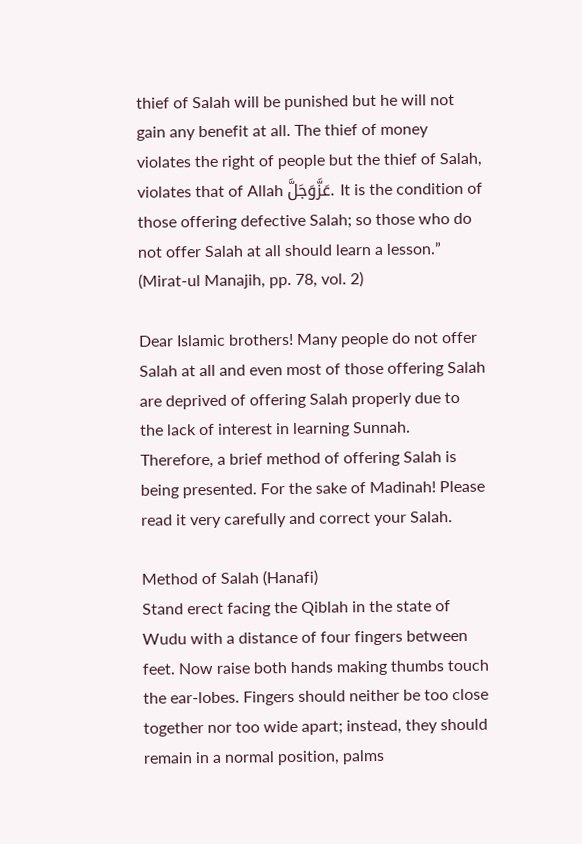thief of Salah will be punished but he will not gain any benefit at all. The thief of money violates the right of people but the thief of Salah, violates that of Allah عَزَّوَجَلَّ. It is the condition of those offering defective Salah; so those who do not offer Salah at all should learn a lesson.” (Mirat-ul Manajih, pp. 78, vol. 2)

Dear Islamic brothers! Many people do not offer Salah at all and even most of those offering Salah are deprived of offering Salah properly due to the lack of interest in learning Sunnah. Therefore, a brief method of offering Salah is being presented. For the sake of Madinah! Please read it very carefully and correct your Salah.

Method of Salah (Hanafi)
Stand erect facing the Qiblah in the state of Wudu with a distance of four fingers between feet. Now raise both hands making thumbs touch the ear-lobes. Fingers should neither be too close together nor too wide apart; instead, they should remain in a normal position, palms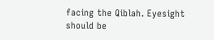facing the Qiblah. Eyesight should be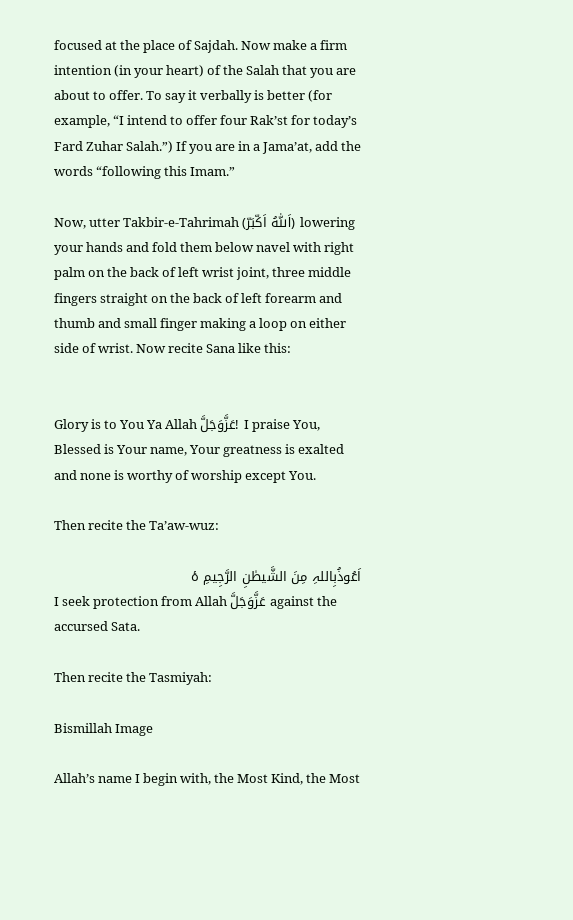focused at the place of Sajdah. Now make a firm intention (in your heart) of the Salah that you are about to offer. To say it verbally is better (for example, “I intend to offer four Rak’st for today’s Fard Zuhar Salah.”) If you are in a Jama’at, add the words “following this Imam.”

Now, utter Takbir-e-Tahrimah (اَللّٰہُ اَکّبَرّ) lowering your hands and fold them below navel with right palm on the back of left wrist joint, three middle fingers straight on the back of left forearm and thumb and small finger making a loop on either side of wrist. Now recite Sana like this:


Glory is to You Ya Allah عَزَّوَجَلَّ! I praise You, Blessed is Your name, Your greatness is exalted and none is worthy of worship except You.

Then recite the Ta’aw-wuz:

اَعُوذُبِاللہِ مِنَ الشَّیطٰنِ الرَّجِیمِ ۂ
I seek protection from Allah عَزَّوَجَلَّ against the accursed Sata.

Then recite the Tasmiyah:

Bismillah Image

Allah’s name I begin with, the Most Kind, the Most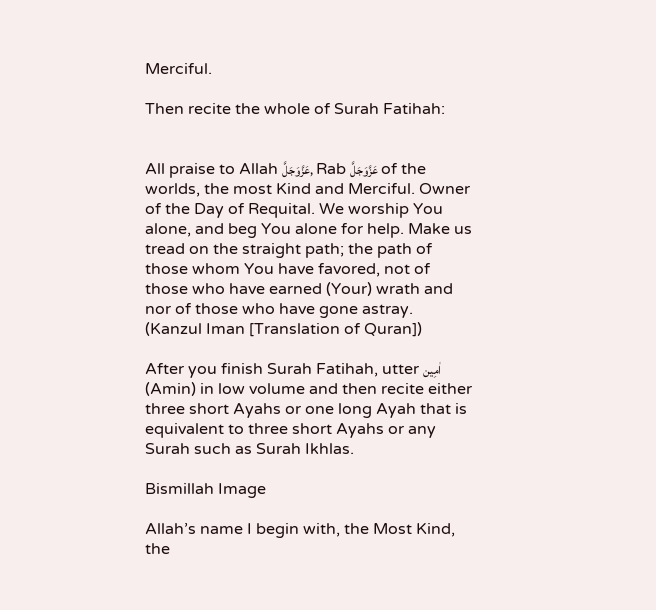Merciful.

Then recite the whole of Surah Fatihah:


All praise to Allah عَزَّوَجَلَّ, Rab عَزَّوَجَلَّ of the worlds, the most Kind and Merciful. Owner of the Day of Requital. We worship You alone, and beg You alone for help. Make us tread on the straight path; the path of those whom You have favored, not of those who have earned (Your) wrath and nor of those who have gone astray.
(Kanzul Iman [Translation of Quran])

After you finish Surah Fatihah, utter اٰمِین (Amin) in low volume and then recite either three short Ayahs or one long Ayah that is equivalent to three short Ayahs or any Surah such as Surah Ikhlas.

Bismillah Image

Allah’s name I begin with, the Most Kind, the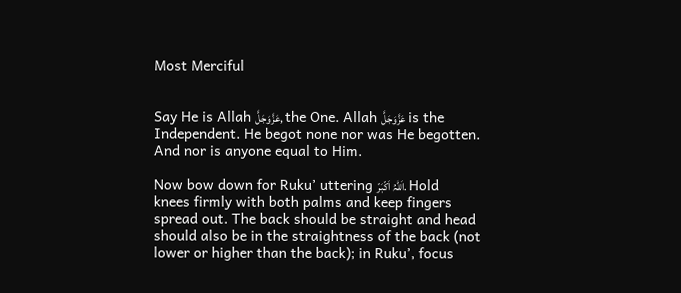Most Merciful


Say He is Allah عَزَّوَجَلَّ, the One. Allah عَزَّوَجَلَّ is the Independent. He begot none nor was He begotten. And nor is anyone equal to Him.

Now bow down for Ruku’ uttering اَللّٰہُ اَکّبَرّ. Hold knees firmly with both palms and keep fingers spread out. The back should be straight and head should also be in the straightness of the back (not lower or higher than the back); in Ruku’, focus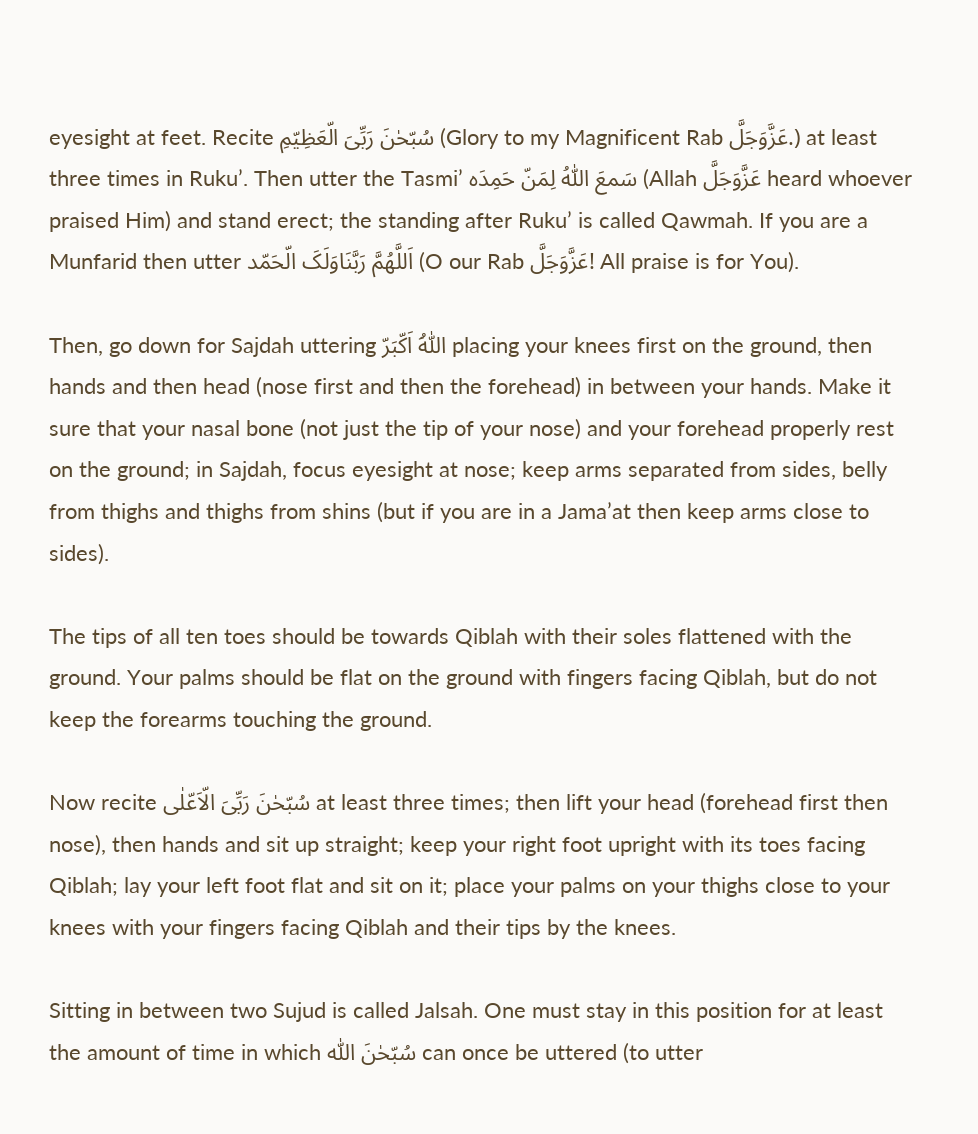eyesight at feet. Recite سُبّحٰنَ رَبِّیَ الّعَظِیّمِ (Glory to my Magnificent Rab عَزَّوَجَلَّ.) at least three times in Ruku’. Then utter the Tasmi’ سَمعَ اللّٰہُ لِمَنّ حَمِدَہ (Allah عَزَّوَجَلَّ heard whoever praised Him) and stand erect; the standing after Ruku’ is called Qawmah. If you are a Munfarid then utter اَللَّھُمَّ رَبَّنَاوَلَکَ الّحَمّد (O our Rab عَزَّوَجَلَّ! All praise is for You).

Then, go down for Sajdah uttering اَللّٰہُ اَکّبَرّ placing your knees first on the ground, then hands and then head (nose first and then the forehead) in between your hands. Make it sure that your nasal bone (not just the tip of your nose) and your forehead properly rest on the ground; in Sajdah, focus eyesight at nose; keep arms separated from sides, belly from thighs and thighs from shins (but if you are in a Jama’at then keep arms close to sides).

The tips of all ten toes should be towards Qiblah with their soles flattened with the ground. Your palms should be flat on the ground with fingers facing Qiblah, but do not keep the forearms touching the ground.

Now recite سُبّحٰنَ رَبِّیَ الّاَعّلٰی at least three times; then lift your head (forehead first then nose), then hands and sit up straight; keep your right foot upright with its toes facing Qiblah; lay your left foot flat and sit on it; place your palms on your thighs close to your knees with your fingers facing Qiblah and their tips by the knees.

Sitting in between two Sujud is called Jalsah. One must stay in this position for at least the amount of time in which سُبّحٰنَ اللّٰہ can once be uttered (to utter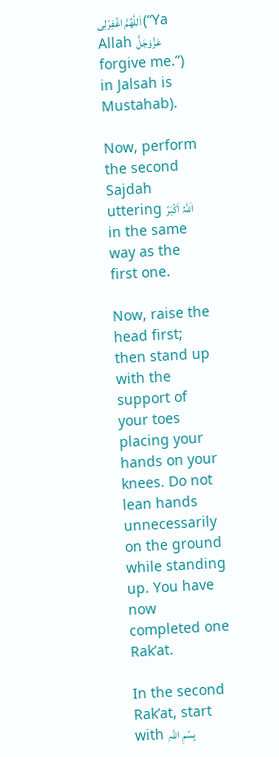اَللّٰھُمَّ اغّفِرّلِی (“Ya Allah عَزَّوَجَلَّ forgive me.”) in Jalsah is Mustahab).

Now, perform the second Sajdah uttering اَللّٰہُ اَکّبَرّ in the same way as the first one.

Now, raise the head first; then stand up with the support of your toes placing your hands on your knees. Do not lean hands unnecessarily on the ground while standing up. You have now completed one Rak’at.

In the second  Rak’at, start with بِسّمِ اللہِ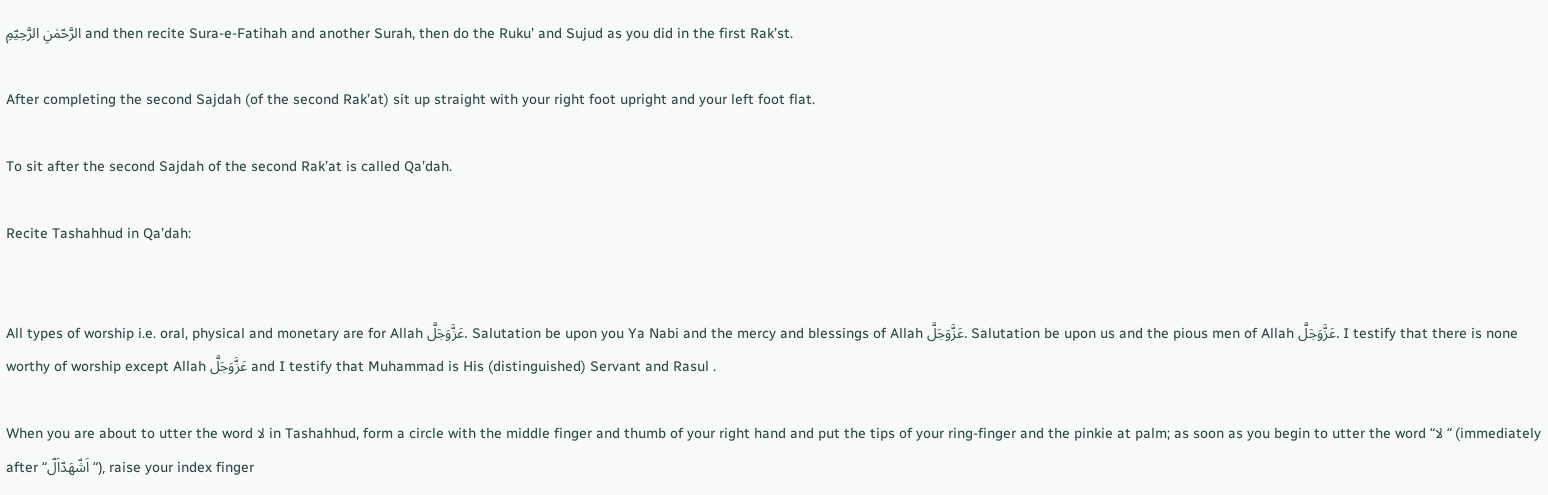الرَّحّمٰنِ الرَّحِیّمِ and then recite Sura-e-Fatihah and another Surah, then do the Ruku’ and Sujud as you did in the first Rak’st.

After completing the second Sajdah (of the second Rak’at) sit up straight with your right foot upright and your left foot flat.

To sit after the second Sajdah of the second Rak’at is called Qa’dah.

Recite Tashahhud in Qa’dah:


All types of worship i.e. oral, physical and monetary are for Allah عَزَّوَجَلَّ. Salutation be upon you Ya Nabi and the mercy and blessings of Allah عَزَّوَجَلَّ. Salutation be upon us and the pious men of Allah عَزَّوَجَلَّ. I testify that there is none worthy of worship except Allah عَزَّوَجَلَّ and I testify that Muhammad is His (distinguished) Servant and Rasul .

When you are about to utter the word لا in Tashahhud, form a circle with the middle finger and thumb of your right hand and put the tips of your ring-finger and the pinkie at palm; as soon as you begin to utter the word “لا “ (immediately after “اَشّھَدّاَلّ“), raise your index finger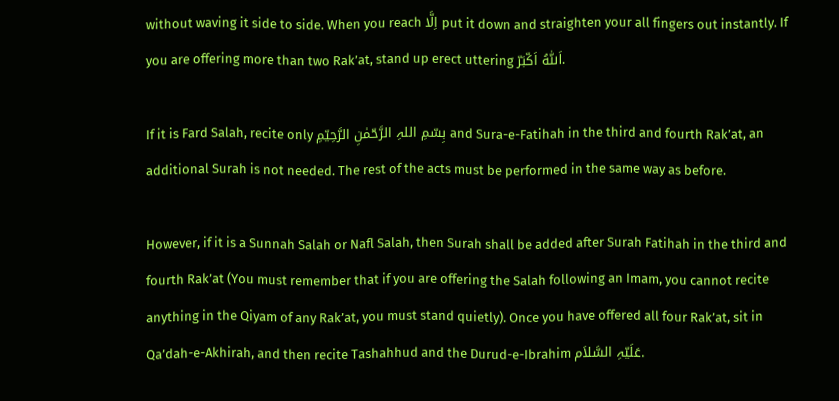without waving it side to side. When you reach اِلَّا put it down and straighten your all fingers out instantly. If you are offering more than two Rak’at, stand up erect uttering اَللّٰہُ اَکّبَرّ.

If it is Fard Salah, recite only بِسّمِ اللہِ الرَّحّمٰنِ الرَّحِیّمِ and Sura-e-Fatihah in the third and fourth Rak’at, an additional Surah is not needed. The rest of the acts must be performed in the same way as before.

However, if it is a Sunnah Salah or Nafl Salah, then Surah shall be added after Surah Fatihah in the third and fourth Rak’at (You must remember that if you are offering the Salah following an Imam, you cannot recite anything in the Qiyam of any Rak’at, you must stand quietly). Once you have offered all four Rak’at, sit in Qa’dah-e-Akhirah, and then recite Tashahhud and the Durud-e-Ibrahim عَلَیّہِ السَّلاَم.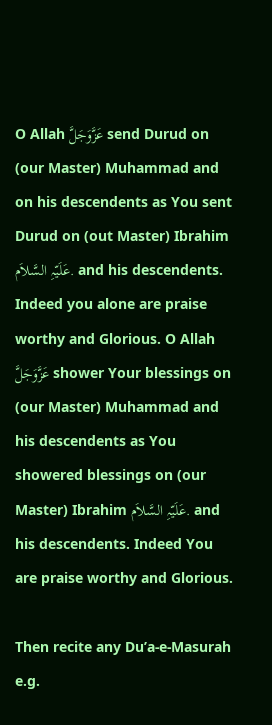O Allah عَزَّوَجَلَّ send Durud on (our Master) Muhammad and on his descendents as You sent Durud on (out Master) Ibrahim عَلَیّہِ السَّلاَم. and his descendents. Indeed you alone are praise worthy and Glorious. O Allah عَزَّوَجَلَّ shower Your blessings on (our Master) Muhammad and his descendents as You showered blessings on (our Master) Ibrahim عَلَیّہِ السَّلاَم. and his descendents. Indeed You are praise worthy and Glorious.

Then recite any Du’a-e-Masurah e.g.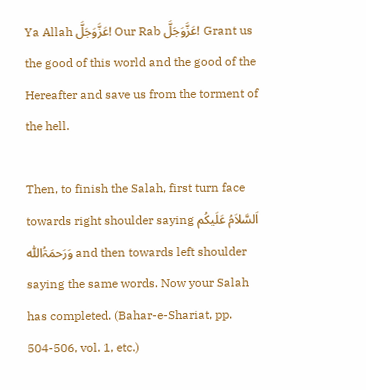Ya Allah عَزَّوَجَلَّ! Our Rab عَزَّوَجَلَّ! Grant us the good of this world and the good of the Hereafter and save us from the torment of the hell.

Then, to finish the Salah, first turn face towards right shoulder saying اَلسَّلاَمُ عَلَیکُم وَرَحمَۃُاللّٰہ and then towards left shoulder saying the same words. Now your Salah has completed. (Bahar-e-Shariat, pp. 504-506, vol. 1, etc.)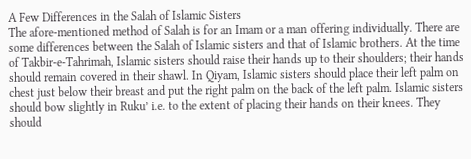A Few Differences in the Salah of Islamic Sisters
The afore-mentioned method of Salah is for an Imam or a man offering individually. There are some differences between the Salah of Islamic sisters and that of Islamic brothers. At the time of Takbir-e-Tahrimah, Islamic sisters should raise their hands up to their shoulders; their hands should remain covered in their shawl. In Qiyam, Islamic sisters should place their left palm on chest just below their breast and put the right palm on the back of the left palm. Islamic sisters should bow slightly in Ruku’ i.e. to the extent of placing their hands on their knees. They should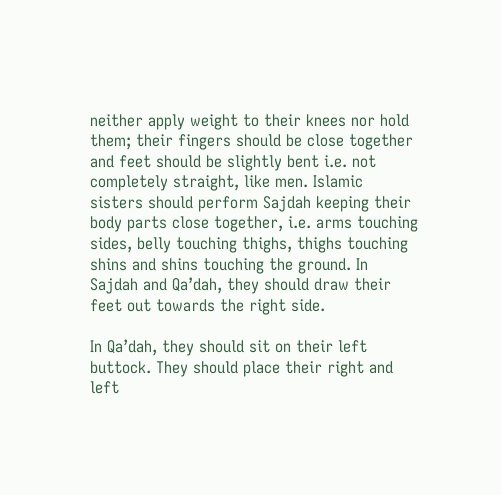neither apply weight to their knees nor hold them; their fingers should be close together and feet should be slightly bent i.e. not completely straight, like men. Islamic sisters should perform Sajdah keeping their body parts close together, i.e. arms touching sides, belly touching thighs, thighs touching shins and shins touching the ground. In Sajdah and Qa’dah, they should draw their feet out towards the right side.

In Qa’dah, they should sit on their left buttock. They should place their right and left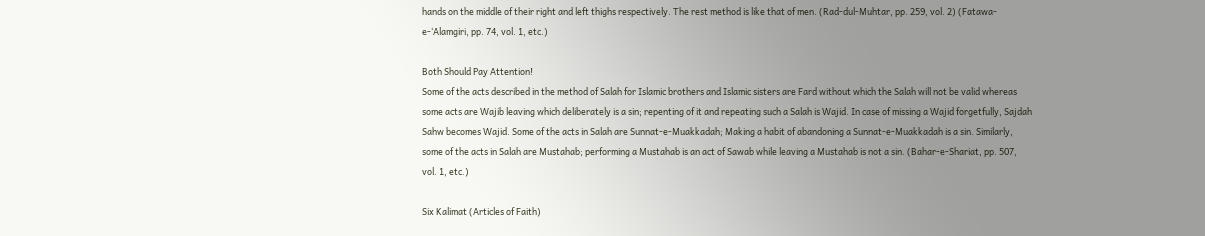hands on the middle of their right and left thighs respectively. The rest method is like that of men. (Rad-dul-Muhtar, pp. 259, vol. 2) (Fatawa-e-‘Alamgiri, pp. 74, vol. 1, etc.)

Both Should Pay Attention!
Some of the acts described in the method of Salah for Islamic brothers and Islamic sisters are Fard without which the Salah will not be valid whereas some acts are Wajib leaving which deliberately is a sin; repenting of it and repeating such a Salah is Wajid. In case of missing a Wajid forgetfully, Sajdah Sahw becomes Wajid. Some of the acts in Salah are Sunnat-e-Muakkadah; Making a habit of abandoning a Sunnat-e-Muakkadah is a sin. Similarly, some of the acts in Salah are Mustahab; performing a Mustahab is an act of Sawab while leaving a Mustahab is not a sin. (Bahar-e-Shariat, pp. 507, vol. 1, etc.)

Six Kalimat (Articles of Faith)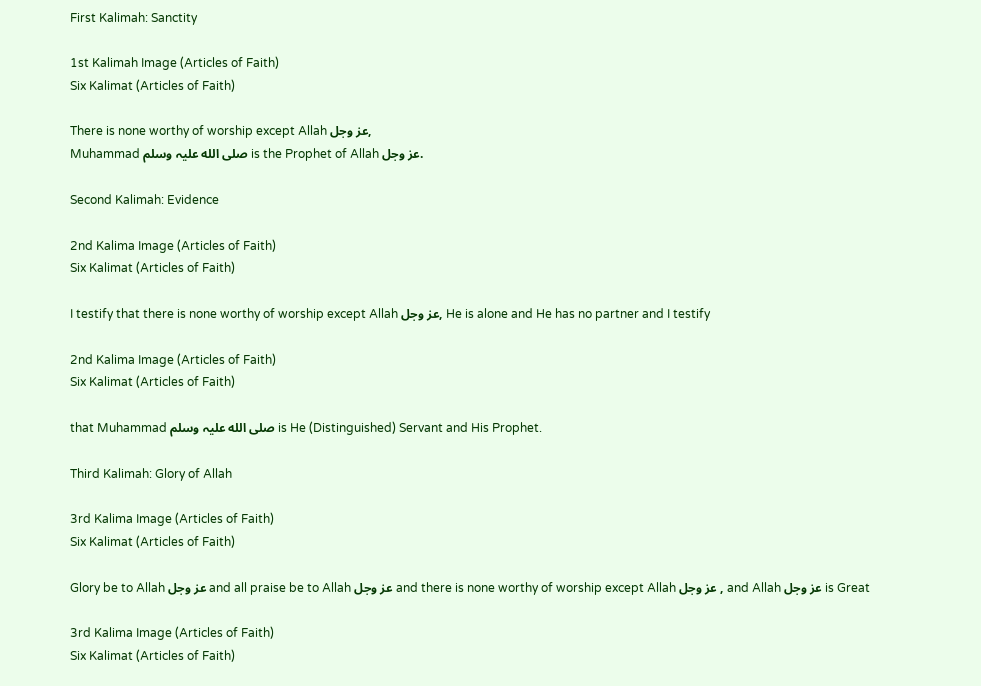First Kalimah: Sanctity

1st Kalimah Image (Articles of Faith)
Six Kalimat (Articles of Faith)

There is none worthy of worship except Allah عز وجل,
Muhammad صلى الله علیہ وسلم is the Prophet of Allah عز وجل.

Second Kalimah: Evidence

2nd Kalima Image (Articles of Faith)
Six Kalimat (Articles of Faith)

I testify that there is none worthy of worship except Allah عز وجل, He is alone and He has no partner and I testify

2nd Kalima Image (Articles of Faith)
Six Kalimat (Articles of Faith)

that Muhammad صلی الله علیہ وسلم is He (Distinguished) Servant and His Prophet.

Third Kalimah: Glory of Allah

3rd Kalima Image (Articles of Faith)
Six Kalimat (Articles of Faith)

Glory be to Allah عز وجل and all praise be to Allah عز وجل and there is none worthy of worship except Allah عز وجل , and Allah عز وجل is Great

3rd Kalima Image (Articles of Faith)
Six Kalimat (Articles of Faith)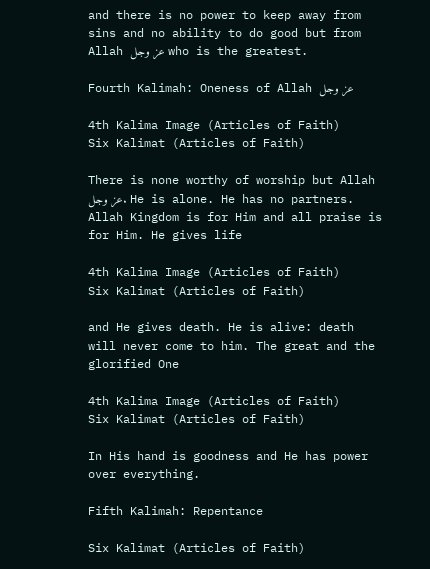and there is no power to keep away from sins and no ability to do good but from Allah عز وجل who is the greatest.

Fourth Kalimah: Oneness of Allah عز وجل

4th Kalima Image (Articles of Faith)
Six Kalimat (Articles of Faith)

There is none worthy of worship but Allah عز وجل. He is alone. He has no partners. Allah Kingdom is for Him and all praise is for Him. He gives life

4th Kalima Image (Articles of Faith)
Six Kalimat (Articles of Faith)

and He gives death. He is alive: death will never come to him. The great and the glorified One

4th Kalima Image (Articles of Faith)
Six Kalimat (Articles of Faith)

In His hand is goodness and He has power over everything.

Fifth Kalimah: Repentance

Six Kalimat (Articles of Faith)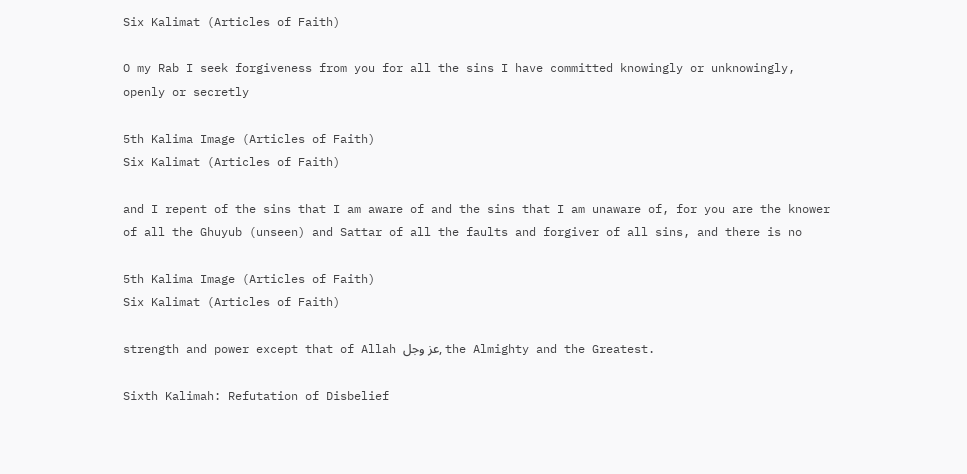Six Kalimat (Articles of Faith)

O my Rab I seek forgiveness from you for all the sins I have committed knowingly or unknowingly, openly or secretly

5th Kalima Image (Articles of Faith)
Six Kalimat (Articles of Faith)

and I repent of the sins that I am aware of and the sins that I am unaware of, for you are the knower of all the Ghuyub (unseen) and Sattar of all the faults and forgiver of all sins, and there is no

5th Kalima Image (Articles of Faith)
Six Kalimat (Articles of Faith)

strength and power except that of Allah عز وجل, the Almighty and the Greatest.

Sixth Kalimah: Refutation of Disbelief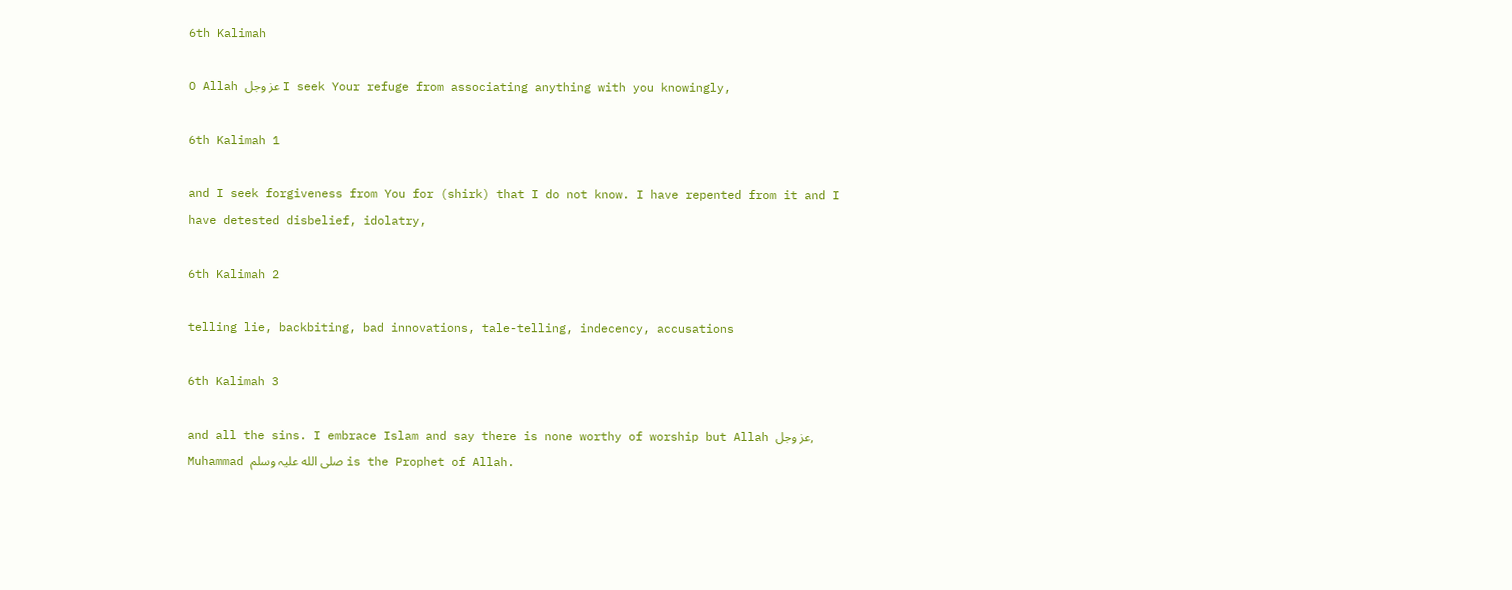6th Kalimah

O Allah عز وجل I seek Your refuge from associating anything with you knowingly,

6th Kalimah 1

and I seek forgiveness from You for (shirk) that I do not know. I have repented from it and I have detested disbelief, idolatry,

6th Kalimah 2

telling lie, backbiting, bad innovations, tale-telling, indecency, accusations

6th Kalimah 3

and all the sins. I embrace Islam and say there is none worthy of worship but Allah عز وجل, Muhammad صلی الله علیہ وسلم is the Prophet of Allah.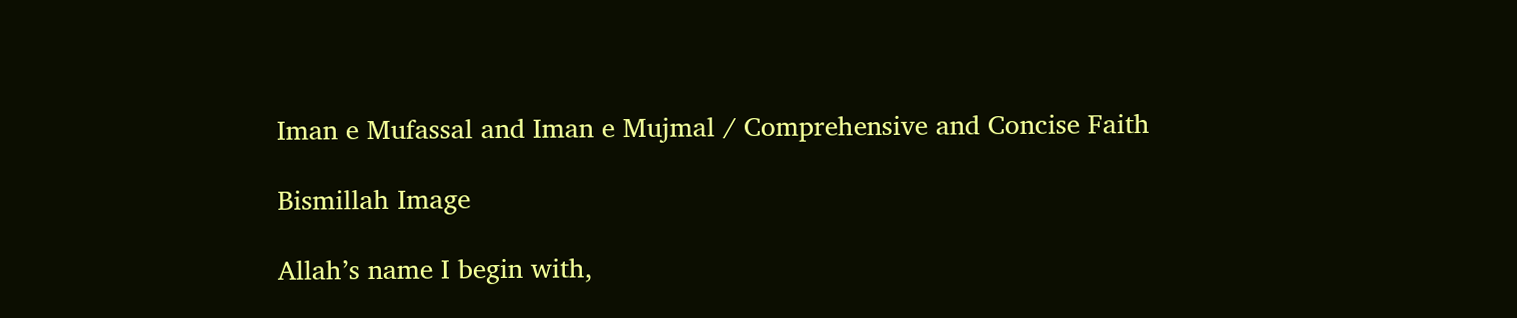Iman e Mufassal and Iman e Mujmal / Comprehensive and Concise Faith

Bismillah Image

Allah’s name I begin with,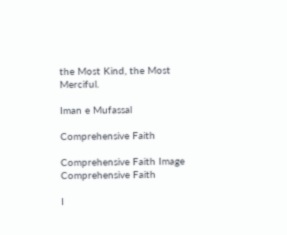the Most Kind, the Most Merciful.

Iman e Mufassal

Comprehensive Faith

Comprehensive Faith Image
Comprehensive Faith

I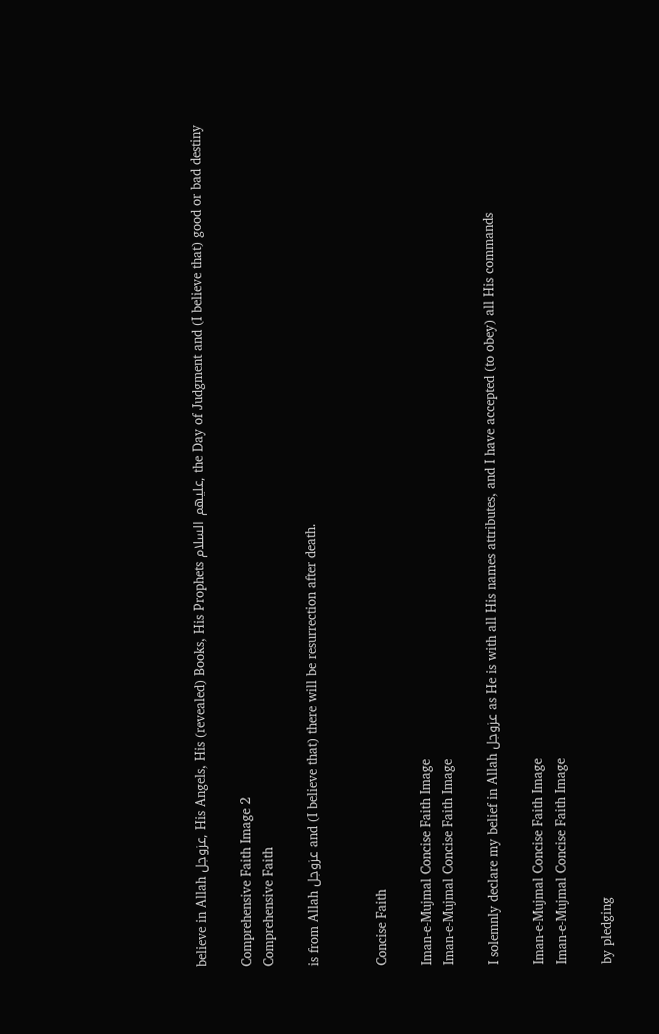believe in Allah عزوجل, His Angels, His (revealed) Books, His Prophets علیھم السلام, the Day of Judgment and (I believe that) good or bad destiny

Comprehensive Faith Image 2
Comprehensive Faith

is from Allah عزوجل and (I believe that) there will be resurrection after death.


Concise Faith

Iman-e-Mujmal Concise Faith Image
Iman-e-Mujmal Concise Faith Image

I solemnly declare my belief in Allah عزوجل as He is with all His names attributes, and I have accepted (to obey) all His commands

Iman-e-Mujmal Concise Faith Image
Iman-e-Mujmal Concise Faith Image

by pledging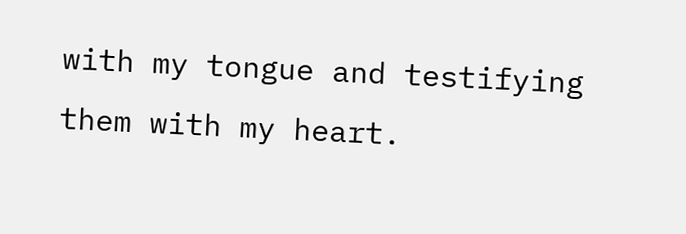with my tongue and testifying them with my heart.